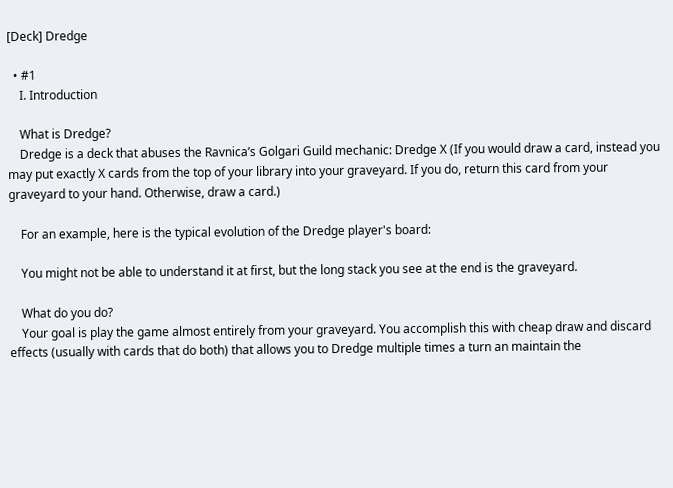[Deck] Dredge

  • #1
    I. Introduction

    What is Dredge?
    Dredge is a deck that abuses the Ravnica’s Golgari Guild mechanic: Dredge X (If you would draw a card, instead you may put exactly X cards from the top of your library into your graveyard. If you do, return this card from your graveyard to your hand. Otherwise, draw a card.)

    For an example, here is the typical evolution of the Dredge player's board:

    You might not be able to understand it at first, but the long stack you see at the end is the graveyard.

    What do you do?
    Your goal is play the game almost entirely from your graveyard. You accomplish this with cheap draw and discard effects (usually with cards that do both) that allows you to Dredge multiple times a turn an maintain the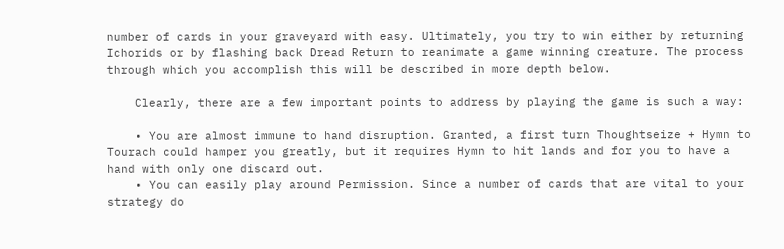number of cards in your graveyard with easy. Ultimately, you try to win either by returning Ichorids or by flashing back Dread Return to reanimate a game winning creature. The process through which you accomplish this will be described in more depth below.

    Clearly, there are a few important points to address by playing the game is such a way:

    • You are almost immune to hand disruption. Granted, a first turn Thoughtseize + Hymn to Tourach could hamper you greatly, but it requires Hymn to hit lands and for you to have a hand with only one discard out.
    • You can easily play around Permission. Since a number of cards that are vital to your strategy do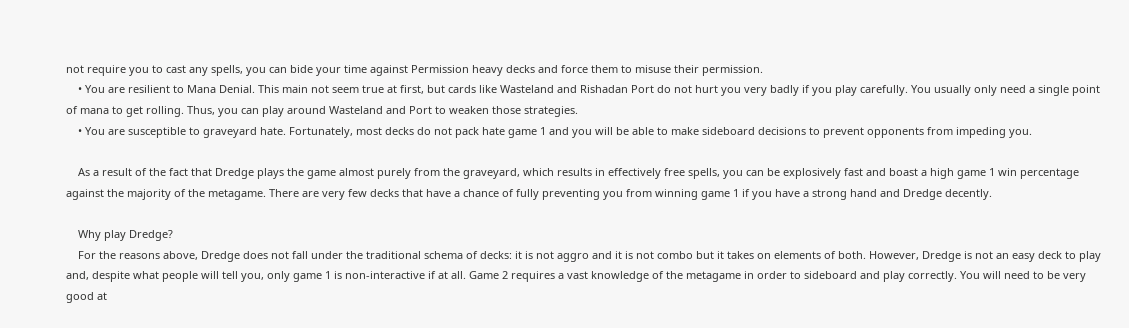not require you to cast any spells, you can bide your time against Permission heavy decks and force them to misuse their permission.
    • You are resilient to Mana Denial. This main not seem true at first, but cards like Wasteland and Rishadan Port do not hurt you very badly if you play carefully. You usually only need a single point of mana to get rolling. Thus, you can play around Wasteland and Port to weaken those strategies.
    • You are susceptible to graveyard hate. Fortunately, most decks do not pack hate game 1 and you will be able to make sideboard decisions to prevent opponents from impeding you.

    As a result of the fact that Dredge plays the game almost purely from the graveyard, which results in effectively free spells, you can be explosively fast and boast a high game 1 win percentage against the majority of the metagame. There are very few decks that have a chance of fully preventing you from winning game 1 if you have a strong hand and Dredge decently.

    Why play Dredge?
    For the reasons above, Dredge does not fall under the traditional schema of decks: it is not aggro and it is not combo but it takes on elements of both. However, Dredge is not an easy deck to play and, despite what people will tell you, only game 1 is non-interactive if at all. Game 2 requires a vast knowledge of the metagame in order to sideboard and play correctly. You will need to be very good at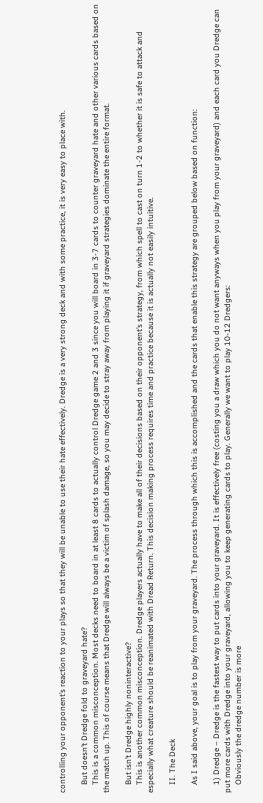controlling your opponent’s reaction to your plays so that they will be unable to use their hate effectively. Dredge is a very strong deck and with some practice, it is very easy to place with.

    But doesn’t Dredge fold to graveyard hate?
    This is a common misconception. Most decks need to board in at least 8 cards to actually control Dredge game 2 and 3 since you will board in 3-7 cards to counter graveyard hate and other various cards based on the match up. This of course means that Dredge will always be a victim of splash damage, so you may decide to stray away from playing it if graveyard strategies dominate the entire format.

    But isn’t Dredge highly noninteractive?
    This is another common misconception. Dredge players actually have to make all of their decisions based on their opponent’s strategy, from which spell to cast on turn 1-2 to whether it is safe to attack and especially what creature should be reanimated with Dread Return. This decision making process requires time and practice because it is actually not easily intuitive.

    II. The Deck

    As I said above, your goal is to play from your graveyard. The process through which this is accomplished and the cards that enable this strategy are grouped below based on function:

    1) Dredge – Dredge is the fastest way to put cards into your graveyard. It is effectively free (costing you a draw which you do not want anyways when you play from your graveyard) and each card you Dredge can put more cards with Dredge into your graveyard, allowing you to keep generating cards to play. Generally we want to play 10-12 Dredgers:
    Obviously the dredge number is more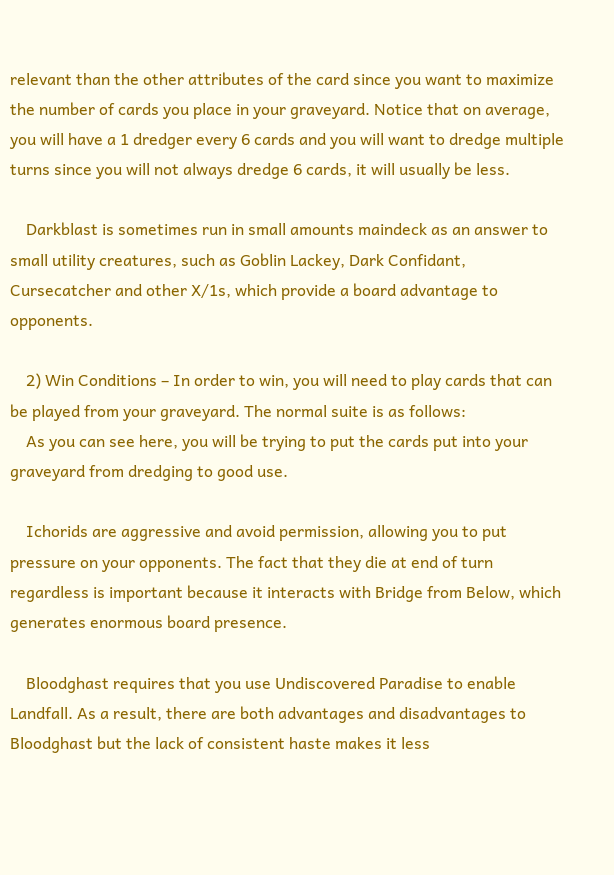relevant than the other attributes of the card since you want to maximize the number of cards you place in your graveyard. Notice that on average, you will have a 1 dredger every 6 cards and you will want to dredge multiple turns since you will not always dredge 6 cards, it will usually be less.

    Darkblast is sometimes run in small amounts maindeck as an answer to small utility creatures, such as Goblin Lackey, Dark Confidant, Cursecatcher and other X/1s, which provide a board advantage to opponents.

    2) Win Conditions – In order to win, you will need to play cards that can be played from your graveyard. The normal suite is as follows:
    As you can see here, you will be trying to put the cards put into your graveyard from dredging to good use.

    Ichorids are aggressive and avoid permission, allowing you to put pressure on your opponents. The fact that they die at end of turn regardless is important because it interacts with Bridge from Below, which generates enormous board presence.

    Bloodghast requires that you use Undiscovered Paradise to enable Landfall. As a result, there are both advantages and disadvantages to Bloodghast but the lack of consistent haste makes it less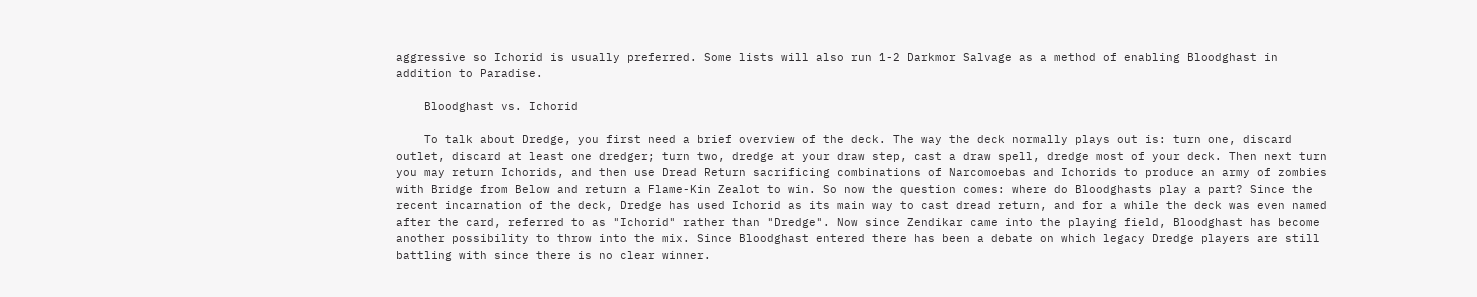aggressive so Ichorid is usually preferred. Some lists will also run 1-2 Darkmor Salvage as a method of enabling Bloodghast in addition to Paradise.

    Bloodghast vs. Ichorid

    To talk about Dredge, you first need a brief overview of the deck. The way the deck normally plays out is: turn one, discard outlet, discard at least one dredger; turn two, dredge at your draw step, cast a draw spell, dredge most of your deck. Then next turn you may return Ichorids, and then use Dread Return sacrificing combinations of Narcomoebas and Ichorids to produce an army of zombies with Bridge from Below and return a Flame-Kin Zealot to win. So now the question comes: where do Bloodghasts play a part? Since the recent incarnation of the deck, Dredge has used Ichorid as its main way to cast dread return, and for a while the deck was even named after the card, referred to as "Ichorid" rather than "Dredge". Now since Zendikar came into the playing field, Bloodghast has become another possibility to throw into the mix. Since Bloodghast entered there has been a debate on which legacy Dredge players are still battling with since there is no clear winner.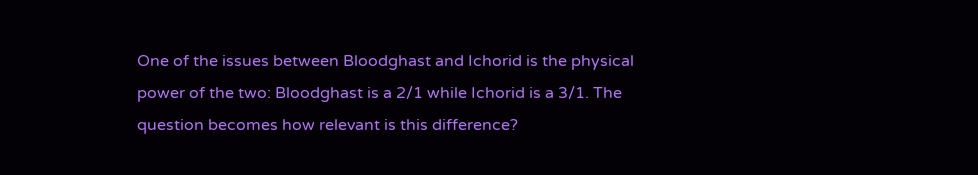One of the issues between Bloodghast and Ichorid is the physical power of the two: Bloodghast is a 2/1 while Ichorid is a 3/1. The question becomes how relevant is this difference?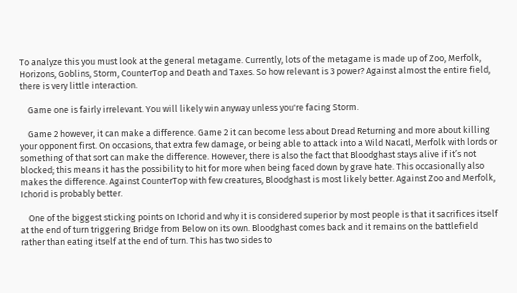To analyze this you must look at the general metagame. Currently, lots of the metagame is made up of Zoo, Merfolk, Horizons, Goblins, Storm, CounterTop and Death and Taxes. So how relevant is 3 power? Against almost the entire field, there is very little interaction.

    Game one is fairly irrelevant. You will likely win anyway unless you're facing Storm.

    Game 2 however, it can make a difference. Game 2 it can become less about Dread Returning and more about killing your opponent first. On occasions, that extra few damage, or being able to attack into a Wild Nacatl, Merfolk with lords or something of that sort can make the difference. However, there is also the fact that Bloodghast stays alive if it’s not blocked; this means it has the possibility to hit for more when being faced down by grave hate. This occasionally also makes the difference. Against CounterTop with few creatures, Bloodghast is most likely better. Against Zoo and Merfolk, Ichorid is probably better.

    One of the biggest sticking points on Ichorid and why it is considered superior by most people is that it sacrifices itself at the end of turn triggering Bridge from Below on its own. Bloodghast comes back and it remains on the battlefield rather than eating itself at the end of turn. This has two sides to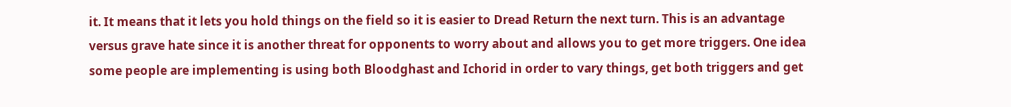it. It means that it lets you hold things on the field so it is easier to Dread Return the next turn. This is an advantage versus grave hate since it is another threat for opponents to worry about and allows you to get more triggers. One idea some people are implementing is using both Bloodghast and Ichorid in order to vary things, get both triggers and get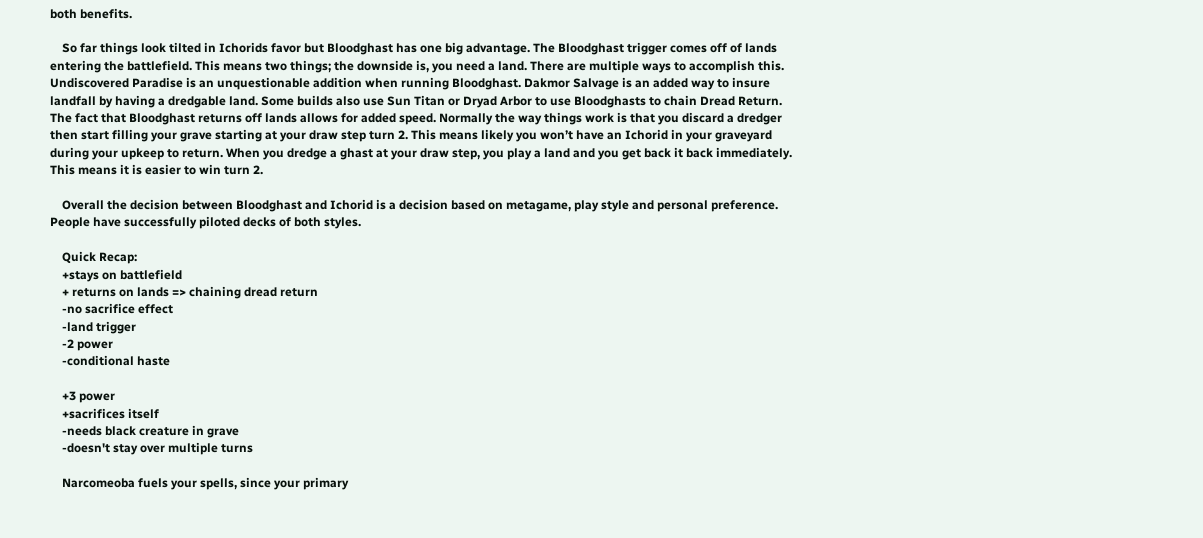both benefits.

    So far things look tilted in Ichorids favor but Bloodghast has one big advantage. The Bloodghast trigger comes off of lands entering the battlefield. This means two things; the downside is, you need a land. There are multiple ways to accomplish this. Undiscovered Paradise is an unquestionable addition when running Bloodghast. Dakmor Salvage is an added way to insure landfall by having a dredgable land. Some builds also use Sun Titan or Dryad Arbor to use Bloodghasts to chain Dread Return. The fact that Bloodghast returns off lands allows for added speed. Normally the way things work is that you discard a dredger then start filling your grave starting at your draw step turn 2. This means likely you won’t have an Ichorid in your graveyard during your upkeep to return. When you dredge a ghast at your draw step, you play a land and you get back it back immediately. This means it is easier to win turn 2.

    Overall the decision between Bloodghast and Ichorid is a decision based on metagame, play style and personal preference. People have successfully piloted decks of both styles.

    Quick Recap:
    +stays on battlefield
    + returns on lands => chaining dread return
    -no sacrifice effect
    -land trigger
    -2 power
    -conditional haste

    +3 power
    +sacrifices itself
    -needs black creature in grave
    -doesn't stay over multiple turns

    Narcomeoba fuels your spells, since your primary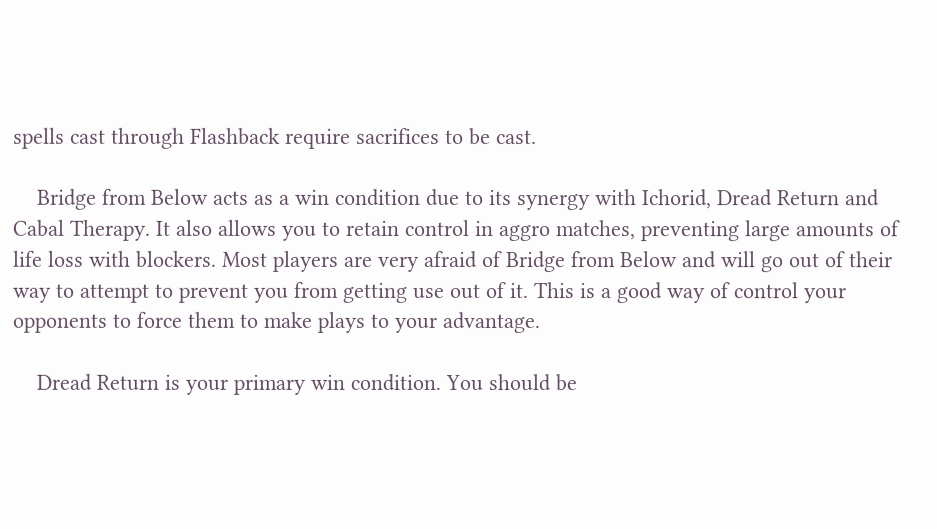spells cast through Flashback require sacrifices to be cast.

    Bridge from Below acts as a win condition due to its synergy with Ichorid, Dread Return and Cabal Therapy. It also allows you to retain control in aggro matches, preventing large amounts of life loss with blockers. Most players are very afraid of Bridge from Below and will go out of their way to attempt to prevent you from getting use out of it. This is a good way of control your opponents to force them to make plays to your advantage.

    Dread Return is your primary win condition. You should be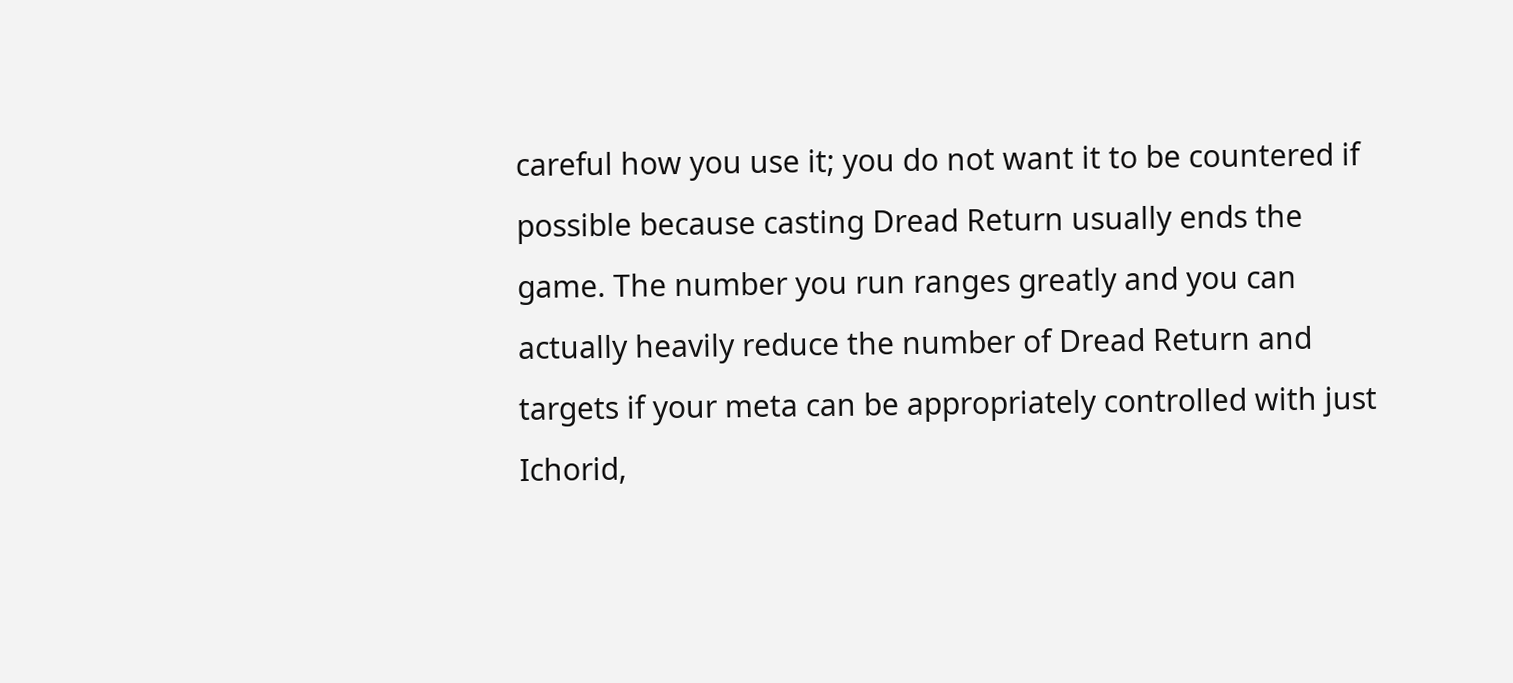careful how you use it; you do not want it to be countered if possible because casting Dread Return usually ends the game. The number you run ranges greatly and you can actually heavily reduce the number of Dread Return and targets if your meta can be appropriately controlled with just Ichorid,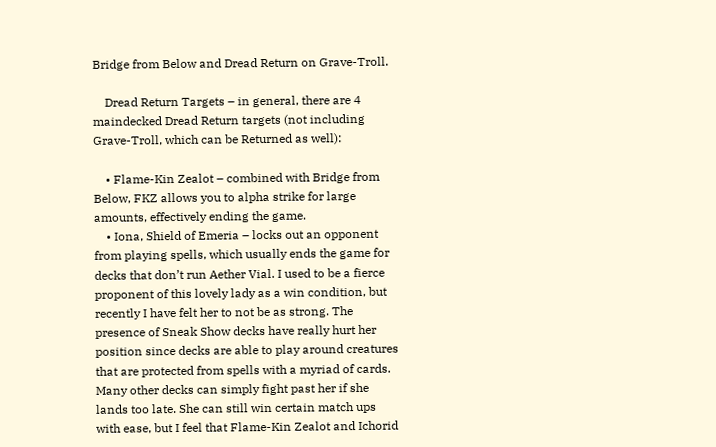Bridge from Below and Dread Return on Grave-Troll.

    Dread Return Targets – in general, there are 4 maindecked Dread Return targets (not including Grave-Troll, which can be Returned as well):

    • Flame-Kin Zealot – combined with Bridge from Below, FKZ allows you to alpha strike for large amounts, effectively ending the game.
    • Iona, Shield of Emeria – locks out an opponent from playing spells, which usually ends the game for decks that don’t run Aether Vial. I used to be a fierce proponent of this lovely lady as a win condition, but recently I have felt her to not be as strong. The presence of Sneak Show decks have really hurt her position since decks are able to play around creatures that are protected from spells with a myriad of cards. Many other decks can simply fight past her if she lands too late. She can still win certain match ups with ease, but I feel that Flame-Kin Zealot and Ichorid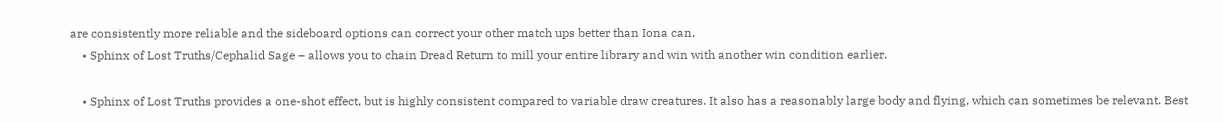are consistently more reliable and the sideboard options can correct your other match ups better than Iona can.
    • Sphinx of Lost Truths/Cephalid Sage – allows you to chain Dread Return to mill your entire library and win with another win condition earlier.

    • Sphinx of Lost Truths provides a one-shot effect, but is highly consistent compared to variable draw creatures. It also has a reasonably large body and flying, which can sometimes be relevant. Best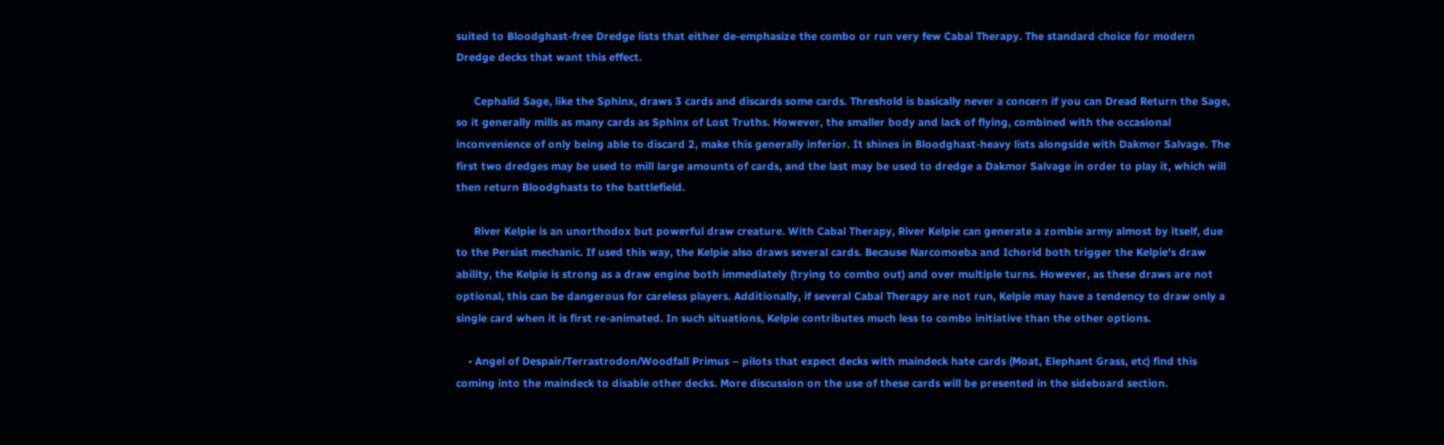suited to Bloodghast-free Dredge lists that either de-emphasize the combo or run very few Cabal Therapy. The standard choice for modern Dredge decks that want this effect.

      Cephalid Sage, like the Sphinx, draws 3 cards and discards some cards. Threshold is basically never a concern if you can Dread Return the Sage, so it generally mills as many cards as Sphinx of Lost Truths. However, the smaller body and lack of flying, combined with the occasional inconvenience of only being able to discard 2, make this generally inferior. It shines in Bloodghast-heavy lists alongside with Dakmor Salvage. The first two dredges may be used to mill large amounts of cards, and the last may be used to dredge a Dakmor Salvage in order to play it, which will then return Bloodghasts to the battlefield.

      River Kelpie is an unorthodox but powerful draw creature. With Cabal Therapy, River Kelpie can generate a zombie army almost by itself, due to the Persist mechanic. If used this way, the Kelpie also draws several cards. Because Narcomoeba and Ichorid both trigger the Kelpie's draw ability, the Kelpie is strong as a draw engine both immediately (trying to combo out) and over multiple turns. However, as these draws are not optional, this can be dangerous for careless players. Additionally, if several Cabal Therapy are not run, Kelpie may have a tendency to draw only a single card when it is first re-animated. In such situations, Kelpie contributes much less to combo initiative than the other options.

    • Angel of Despair/Terrastrodon/Woodfall Primus – pilots that expect decks with maindeck hate cards (Moat, Elephant Grass, etc) find this coming into the maindeck to disable other decks. More discussion on the use of these cards will be presented in the sideboard section.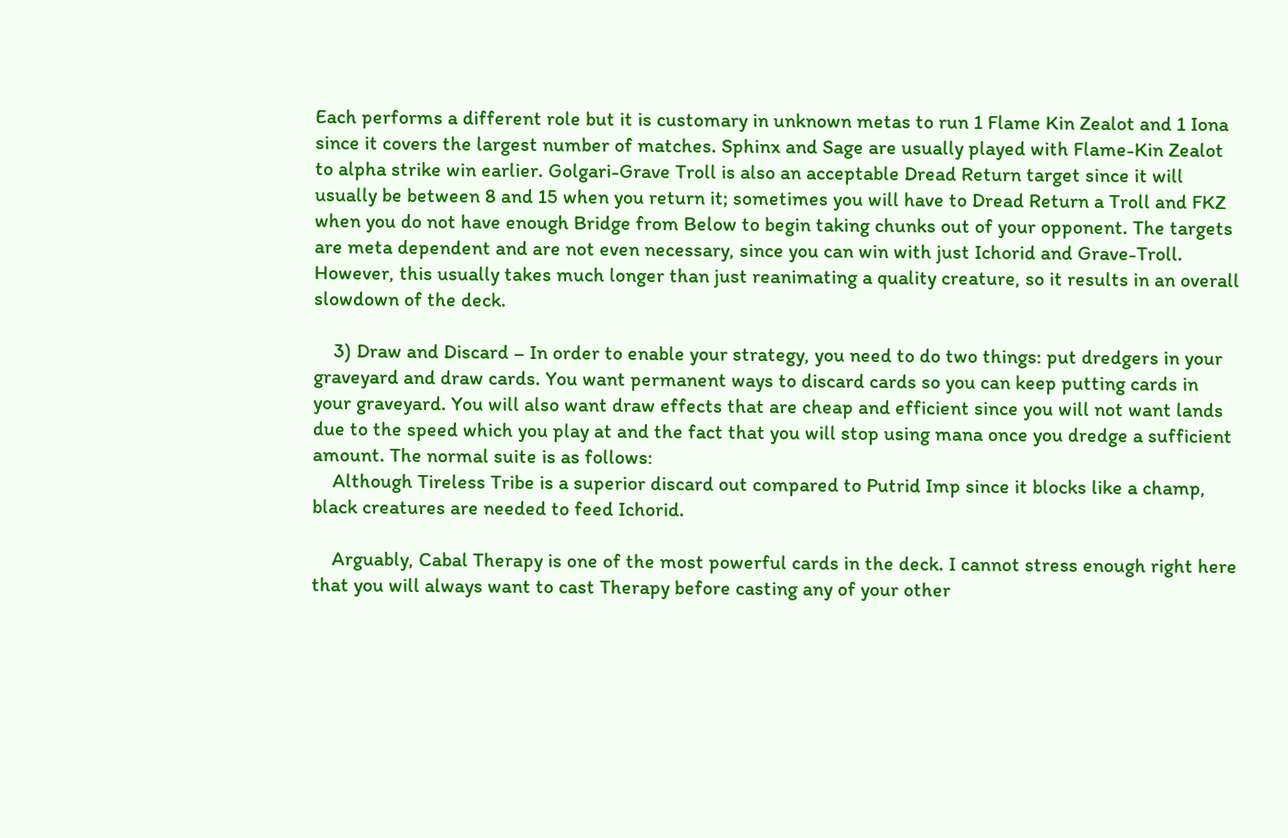Each performs a different role but it is customary in unknown metas to run 1 Flame Kin Zealot and 1 Iona since it covers the largest number of matches. Sphinx and Sage are usually played with Flame-Kin Zealot to alpha strike win earlier. Golgari-Grave Troll is also an acceptable Dread Return target since it will usually be between 8 and 15 when you return it; sometimes you will have to Dread Return a Troll and FKZ when you do not have enough Bridge from Below to begin taking chunks out of your opponent. The targets are meta dependent and are not even necessary, since you can win with just Ichorid and Grave-Troll. However, this usually takes much longer than just reanimating a quality creature, so it results in an overall slowdown of the deck.

    3) Draw and Discard – In order to enable your strategy, you need to do two things: put dredgers in your graveyard and draw cards. You want permanent ways to discard cards so you can keep putting cards in your graveyard. You will also want draw effects that are cheap and efficient since you will not want lands due to the speed which you play at and the fact that you will stop using mana once you dredge a sufficient amount. The normal suite is as follows:
    Although Tireless Tribe is a superior discard out compared to Putrid Imp since it blocks like a champ, black creatures are needed to feed Ichorid.

    Arguably, Cabal Therapy is one of the most powerful cards in the deck. I cannot stress enough right here that you will always want to cast Therapy before casting any of your other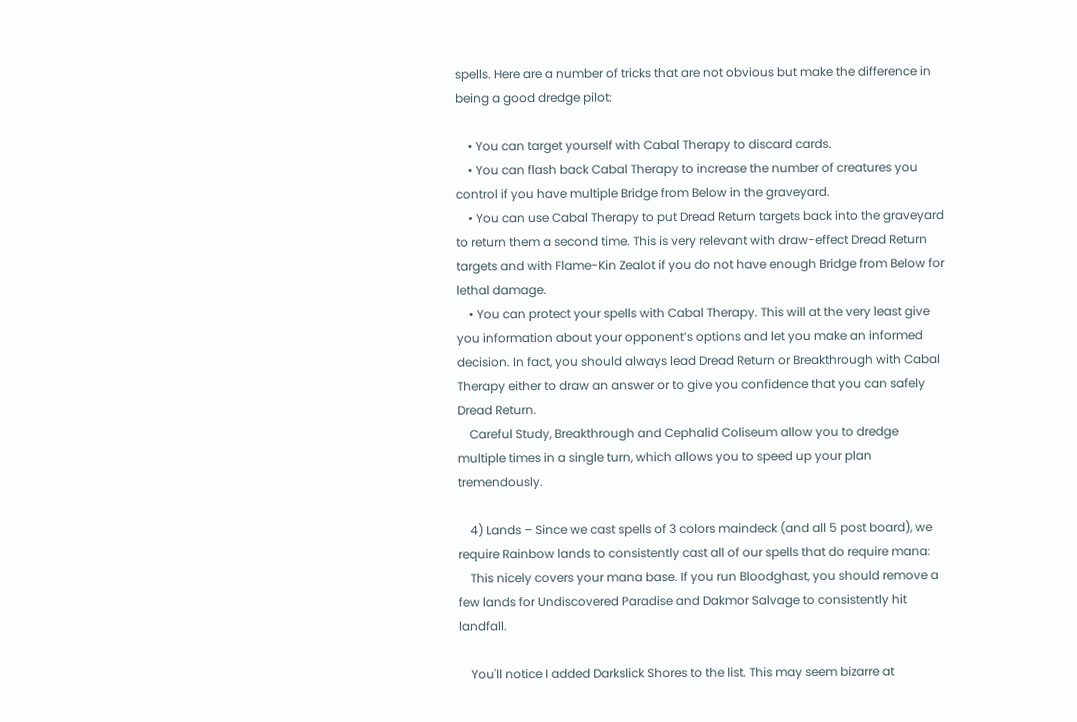spells. Here are a number of tricks that are not obvious but make the difference in being a good dredge pilot:

    • You can target yourself with Cabal Therapy to discard cards.
    • You can flash back Cabal Therapy to increase the number of creatures you control if you have multiple Bridge from Below in the graveyard.
    • You can use Cabal Therapy to put Dread Return targets back into the graveyard to return them a second time. This is very relevant with draw-effect Dread Return targets and with Flame-Kin Zealot if you do not have enough Bridge from Below for lethal damage.
    • You can protect your spells with Cabal Therapy. This will at the very least give you information about your opponent’s options and let you make an informed decision. In fact, you should always lead Dread Return or Breakthrough with Cabal Therapy either to draw an answer or to give you confidence that you can safely Dread Return.
    Careful Study, Breakthrough and Cephalid Coliseum allow you to dredge multiple times in a single turn, which allows you to speed up your plan tremendously.

    4) Lands – Since we cast spells of 3 colors maindeck (and all 5 post board), we require Rainbow lands to consistently cast all of our spells that do require mana:
    This nicely covers your mana base. If you run Bloodghast, you should remove a few lands for Undiscovered Paradise and Dakmor Salvage to consistently hit landfall.

    You'll notice I added Darkslick Shores to the list. This may seem bizarre at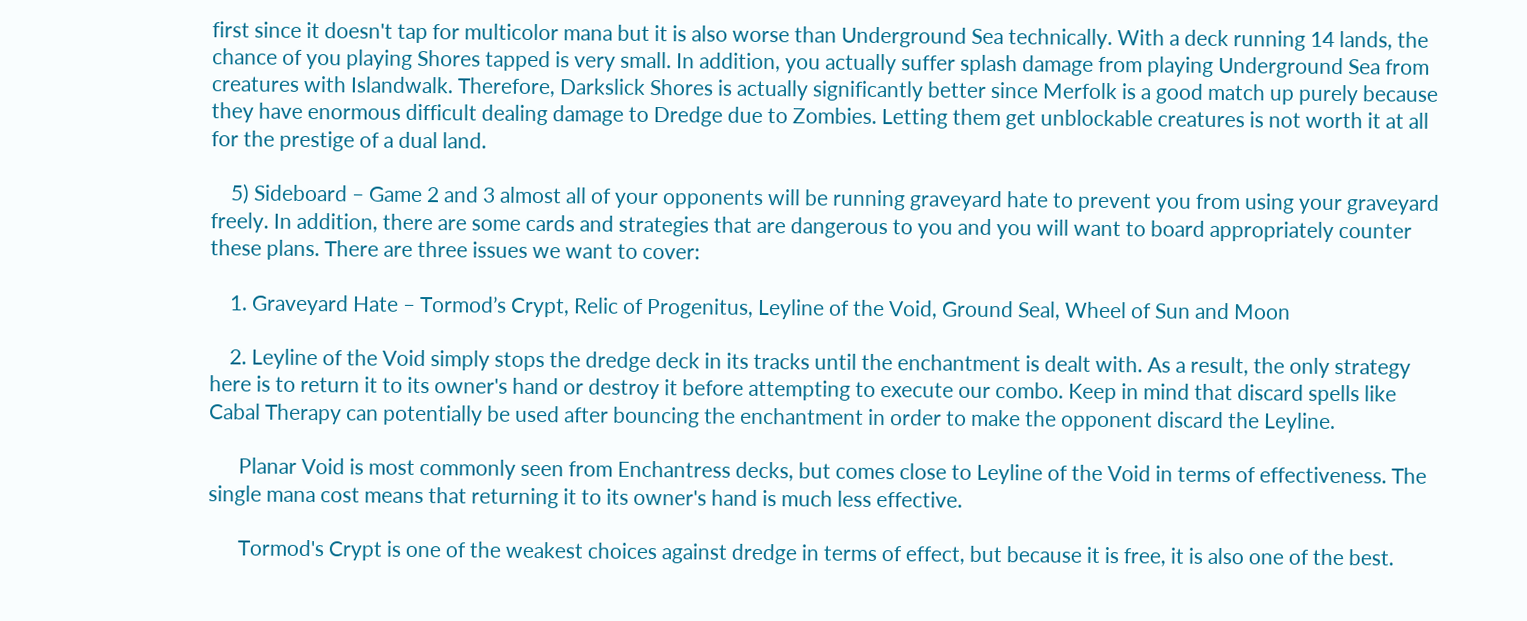first since it doesn't tap for multicolor mana but it is also worse than Underground Sea technically. With a deck running 14 lands, the chance of you playing Shores tapped is very small. In addition, you actually suffer splash damage from playing Underground Sea from creatures with Islandwalk. Therefore, Darkslick Shores is actually significantly better since Merfolk is a good match up purely because they have enormous difficult dealing damage to Dredge due to Zombies. Letting them get unblockable creatures is not worth it at all for the prestige of a dual land.

    5) Sideboard – Game 2 and 3 almost all of your opponents will be running graveyard hate to prevent you from using your graveyard freely. In addition, there are some cards and strategies that are dangerous to you and you will want to board appropriately counter these plans. There are three issues we want to cover:

    1. Graveyard Hate – Tormod’s Crypt, Relic of Progenitus, Leyline of the Void, Ground Seal, Wheel of Sun and Moon

    2. Leyline of the Void simply stops the dredge deck in its tracks until the enchantment is dealt with. As a result, the only strategy here is to return it to its owner's hand or destroy it before attempting to execute our combo. Keep in mind that discard spells like Cabal Therapy can potentially be used after bouncing the enchantment in order to make the opponent discard the Leyline.

      Planar Void is most commonly seen from Enchantress decks, but comes close to Leyline of the Void in terms of effectiveness. The single mana cost means that returning it to its owner's hand is much less effective.

      Tormod's Crypt is one of the weakest choices against dredge in terms of effect, but because it is free, it is also one of the best.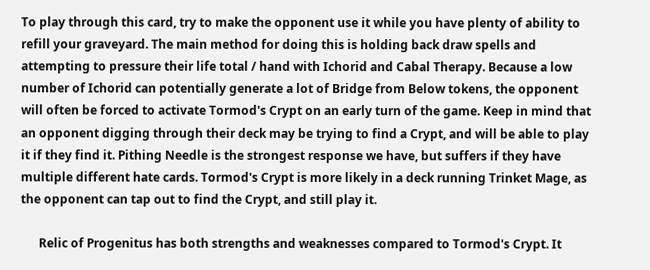To play through this card, try to make the opponent use it while you have plenty of ability to refill your graveyard. The main method for doing this is holding back draw spells and attempting to pressure their life total / hand with Ichorid and Cabal Therapy. Because a low number of Ichorid can potentially generate a lot of Bridge from Below tokens, the opponent will often be forced to activate Tormod's Crypt on an early turn of the game. Keep in mind that an opponent digging through their deck may be trying to find a Crypt, and will be able to play it if they find it. Pithing Needle is the strongest response we have, but suffers if they have multiple different hate cards. Tormod's Crypt is more likely in a deck running Trinket Mage, as the opponent can tap out to find the Crypt, and still play it.

      Relic of Progenitus has both strengths and weaknesses compared to Tormod's Crypt. It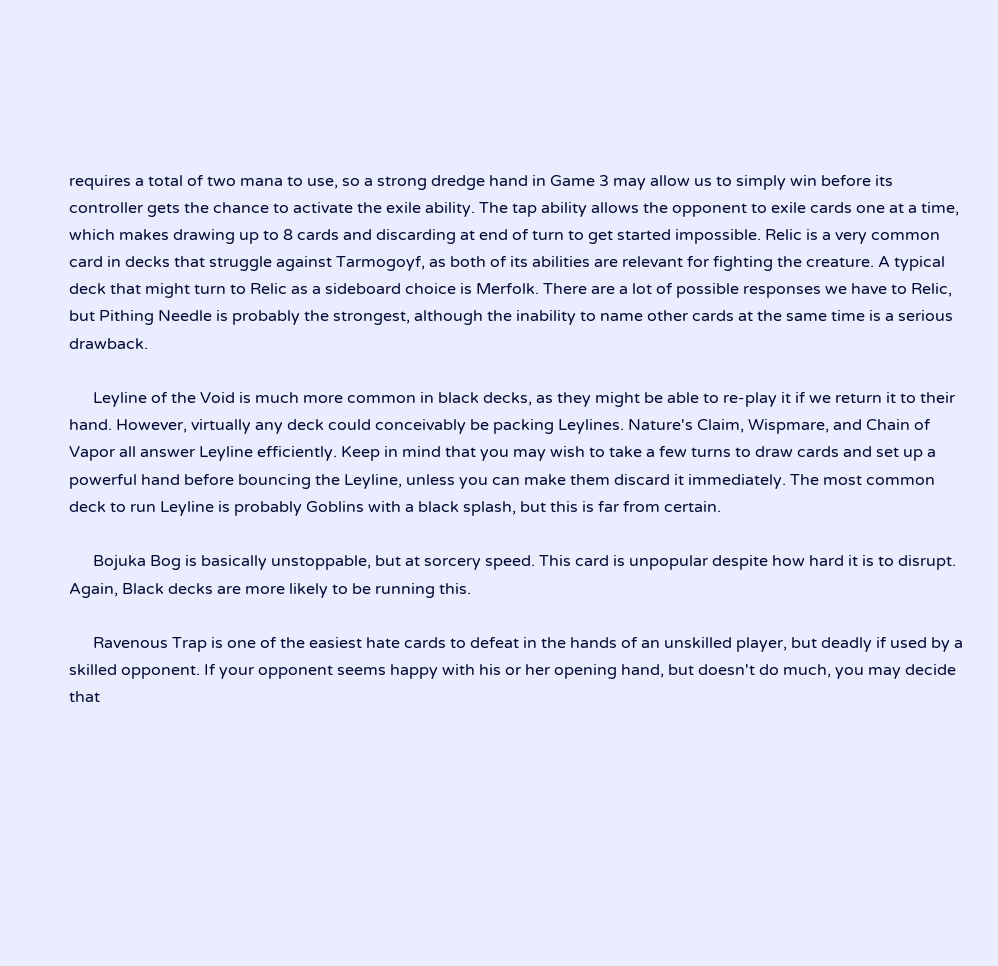requires a total of two mana to use, so a strong dredge hand in Game 3 may allow us to simply win before its controller gets the chance to activate the exile ability. The tap ability allows the opponent to exile cards one at a time, which makes drawing up to 8 cards and discarding at end of turn to get started impossible. Relic is a very common card in decks that struggle against Tarmogoyf, as both of its abilities are relevant for fighting the creature. A typical deck that might turn to Relic as a sideboard choice is Merfolk. There are a lot of possible responses we have to Relic, but Pithing Needle is probably the strongest, although the inability to name other cards at the same time is a serious drawback.

      Leyline of the Void is much more common in black decks, as they might be able to re-play it if we return it to their hand. However, virtually any deck could conceivably be packing Leylines. Nature's Claim, Wispmare, and Chain of Vapor all answer Leyline efficiently. Keep in mind that you may wish to take a few turns to draw cards and set up a powerful hand before bouncing the Leyline, unless you can make them discard it immediately. The most common deck to run Leyline is probably Goblins with a black splash, but this is far from certain.

      Bojuka Bog is basically unstoppable, but at sorcery speed. This card is unpopular despite how hard it is to disrupt. Again, Black decks are more likely to be running this.

      Ravenous Trap is one of the easiest hate cards to defeat in the hands of an unskilled player, but deadly if used by a skilled opponent. If your opponent seems happy with his or her opening hand, but doesn't do much, you may decide that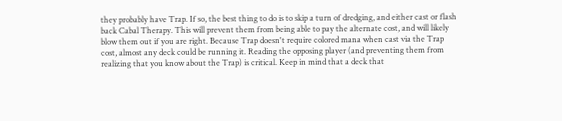they probably have Trap. If so, the best thing to do is to skip a turn of dredging, and either cast or flash back Cabal Therapy. This will prevent them from being able to pay the alternate cost, and will likely blow them out if you are right. Because Trap doesn't require colored mana when cast via the Trap cost, almost any deck could be running it. Reading the opposing player (and preventing them from realizing that you know about the Trap) is critical. Keep in mind that a deck that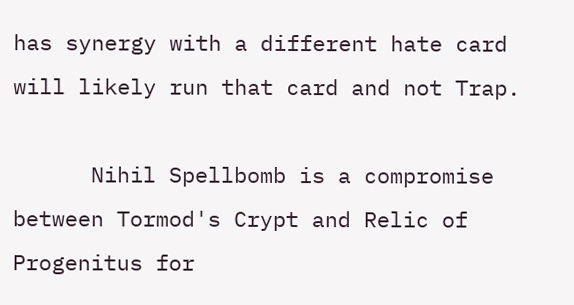has synergy with a different hate card will likely run that card and not Trap.

      Nihil Spellbomb is a compromise between Tormod's Crypt and Relic of Progenitus for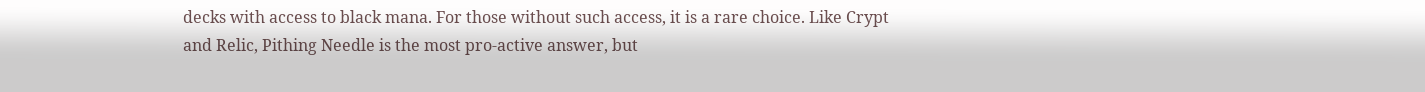decks with access to black mana. For those without such access, it is a rare choice. Like Crypt and Relic, Pithing Needle is the most pro-active answer, but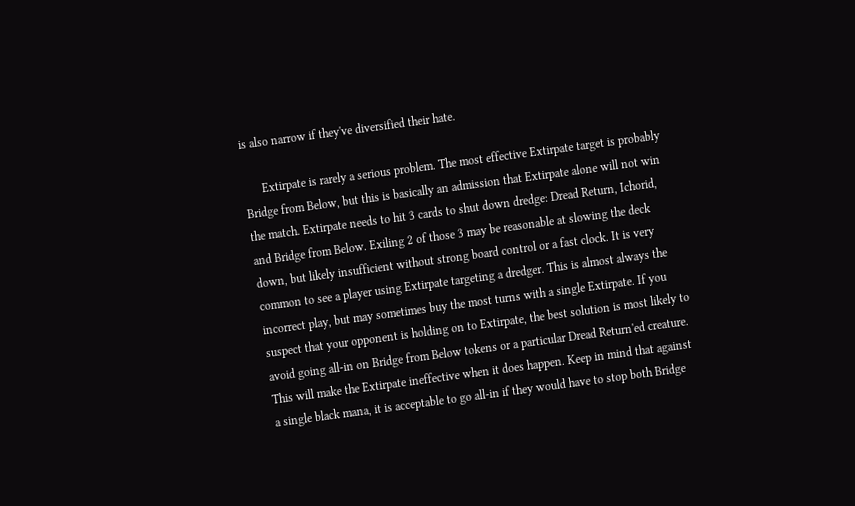is also narrow if they've diversified their hate.

      Extirpate is rarely a serious problem. The most effective Extirpate target is probably Bridge from Below, but this is basically an admission that Extirpate alone will not win the match. Extirpate needs to hit 3 cards to shut down dredge: Dread Return, Ichorid, and Bridge from Below. Exiling 2 of those 3 may be reasonable at slowing the deck down, but likely insufficient without strong board control or a fast clock. It is very common to see a player using Extirpate targeting a dredger. This is almost always the incorrect play, but may sometimes buy the most turns with a single Extirpate. If you suspect that your opponent is holding on to Extirpate, the best solution is most likely to avoid going all-in on Bridge from Below tokens or a particular Dread Return'ed creature. This will make the Extirpate ineffective when it does happen. Keep in mind that against a single black mana, it is acceptable to go all-in if they would have to stop both Bridge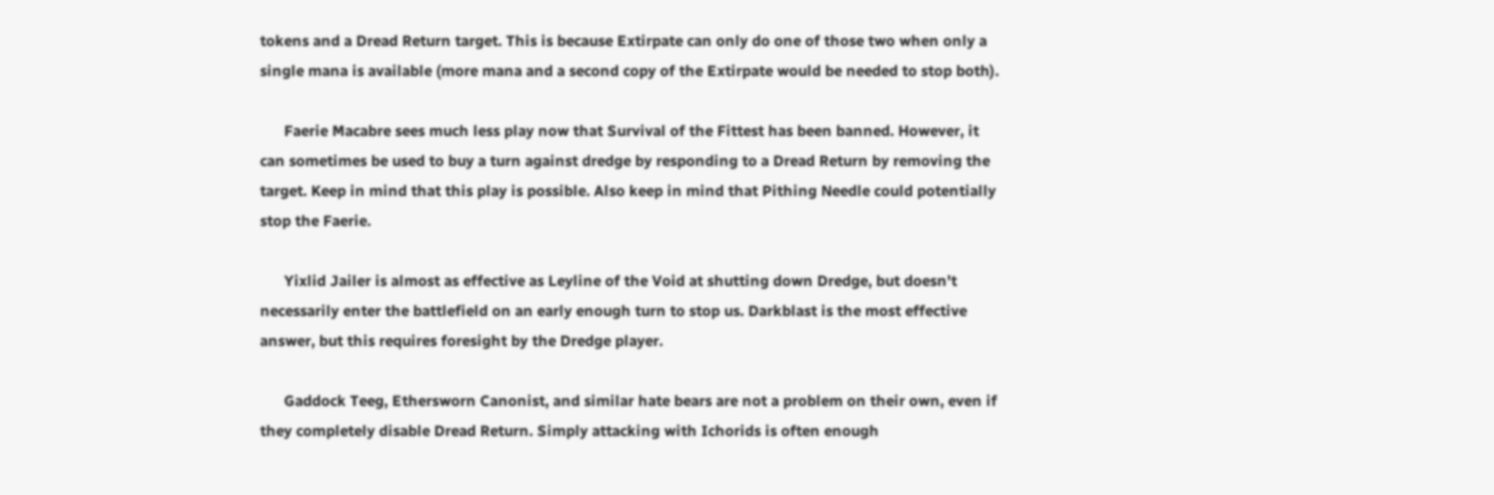tokens and a Dread Return target. This is because Extirpate can only do one of those two when only a single mana is available (more mana and a second copy of the Extirpate would be needed to stop both).

      Faerie Macabre sees much less play now that Survival of the Fittest has been banned. However, it can sometimes be used to buy a turn against dredge by responding to a Dread Return by removing the target. Keep in mind that this play is possible. Also keep in mind that Pithing Needle could potentially stop the Faerie.

      Yixlid Jailer is almost as effective as Leyline of the Void at shutting down Dredge, but doesn't necessarily enter the battlefield on an early enough turn to stop us. Darkblast is the most effective answer, but this requires foresight by the Dredge player.

      Gaddock Teeg, Ethersworn Canonist, and similar hate bears are not a problem on their own, even if they completely disable Dread Return. Simply attacking with Ichorids is often enough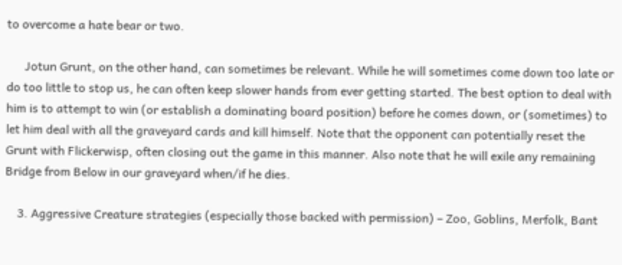to overcome a hate bear or two.

      Jotun Grunt, on the other hand, can sometimes be relevant. While he will sometimes come down too late or do too little to stop us, he can often keep slower hands from ever getting started. The best option to deal with him is to attempt to win (or establish a dominating board position) before he comes down, or (sometimes) to let him deal with all the graveyard cards and kill himself. Note that the opponent can potentially reset the Grunt with Flickerwisp, often closing out the game in this manner. Also note that he will exile any remaining Bridge from Below in our graveyard when/if he dies.

    3. Aggressive Creature strategies (especially those backed with permission) – Zoo, Goblins, Merfolk, Bant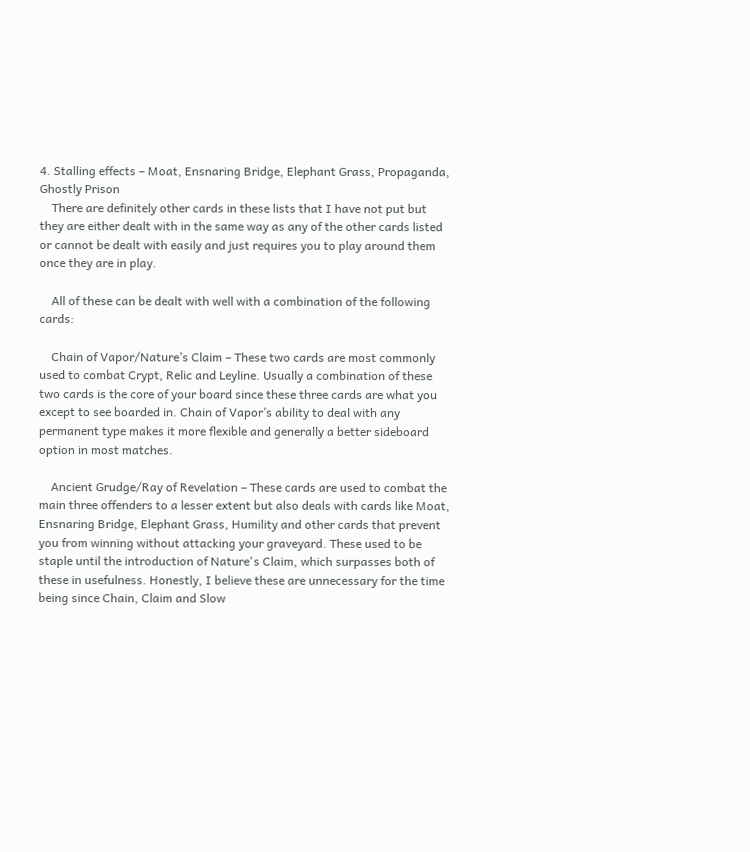4. Stalling effects – Moat, Ensnaring Bridge, Elephant Grass, Propaganda, Ghostly Prison
    There are definitely other cards in these lists that I have not put but they are either dealt with in the same way as any of the other cards listed or cannot be dealt with easily and just requires you to play around them once they are in play.

    All of these can be dealt with well with a combination of the following cards:

    Chain of Vapor/Nature’s Claim – These two cards are most commonly used to combat Crypt, Relic and Leyline. Usually a combination of these two cards is the core of your board since these three cards are what you except to see boarded in. Chain of Vapor’s ability to deal with any permanent type makes it more flexible and generally a better sideboard option in most matches.

    Ancient Grudge/Ray of Revelation – These cards are used to combat the main three offenders to a lesser extent but also deals with cards like Moat, Ensnaring Bridge, Elephant Grass, Humility and other cards that prevent you from winning without attacking your graveyard. These used to be staple until the introduction of Nature's Claim, which surpasses both of these in usefulness. Honestly, I believe these are unnecessary for the time being since Chain, Claim and Slow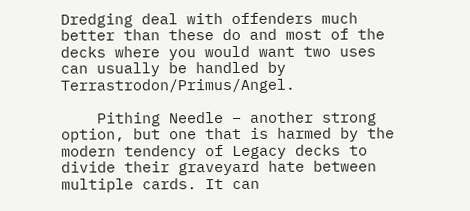Dredging deal with offenders much better than these do and most of the decks where you would want two uses can usually be handled by Terrastrodon/Primus/Angel.

    Pithing Needle – another strong option, but one that is harmed by the modern tendency of Legacy decks to divide their graveyard hate between multiple cards. It can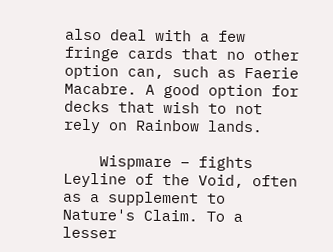also deal with a few fringe cards that no other option can, such as Faerie Macabre. A good option for decks that wish to not rely on Rainbow lands.

    Wispmare – fights Leyline of the Void, often as a supplement to Nature's Claim. To a lesser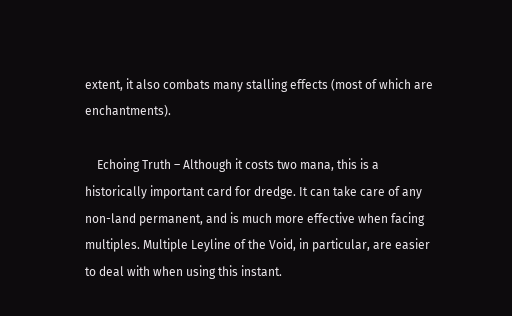extent, it also combats many stalling effects (most of which are enchantments).

    Echoing Truth – Although it costs two mana, this is a historically important card for dredge. It can take care of any non-land permanent, and is much more effective when facing multiples. Multiple Leyline of the Void, in particular, are easier to deal with when using this instant.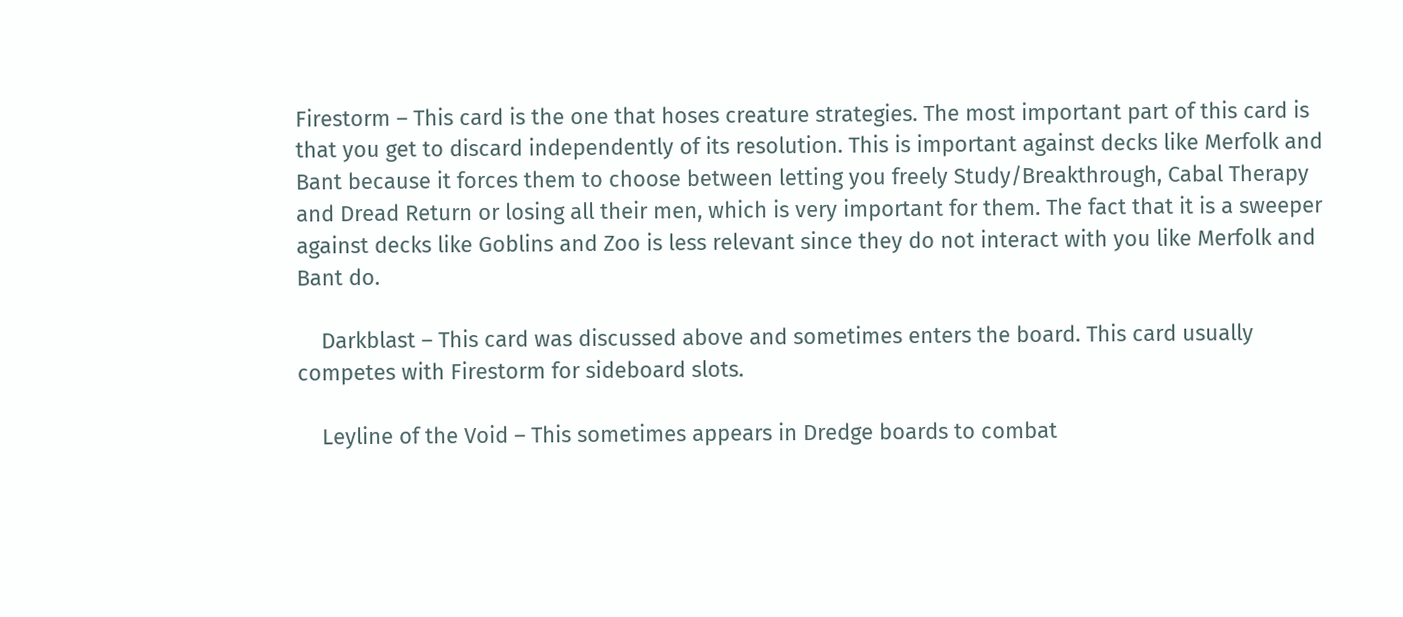Firestorm – This card is the one that hoses creature strategies. The most important part of this card is that you get to discard independently of its resolution. This is important against decks like Merfolk and Bant because it forces them to choose between letting you freely Study/Breakthrough, Cabal Therapy and Dread Return or losing all their men, which is very important for them. The fact that it is a sweeper against decks like Goblins and Zoo is less relevant since they do not interact with you like Merfolk and Bant do.

    Darkblast – This card was discussed above and sometimes enters the board. This card usually competes with Firestorm for sideboard slots.

    Leyline of the Void – This sometimes appears in Dredge boards to combat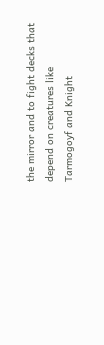the mirror and to fight decks that depend on creatures like Tarmogoyf and Knight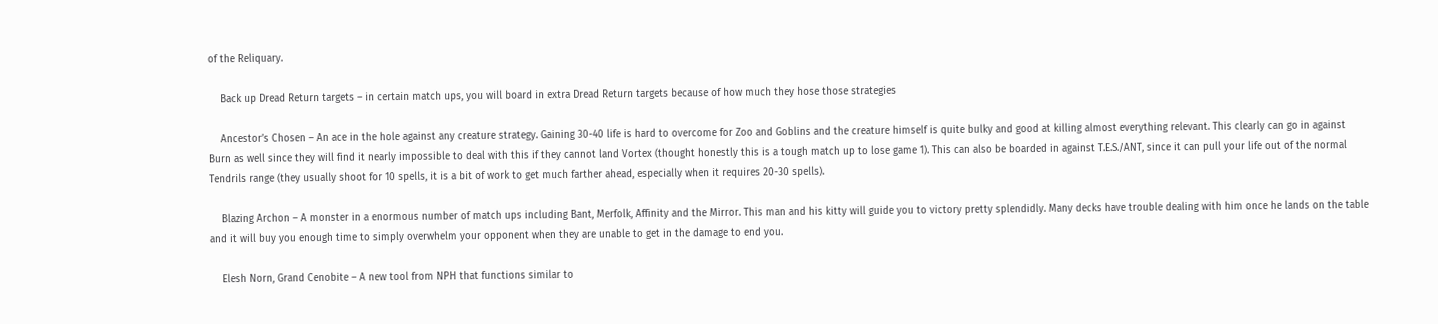of the Reliquary.

    Back up Dread Return targets – in certain match ups, you will board in extra Dread Return targets because of how much they hose those strategies

    Ancestor’s Chosen – An ace in the hole against any creature strategy. Gaining 30-40 life is hard to overcome for Zoo and Goblins and the creature himself is quite bulky and good at killing almost everything relevant. This clearly can go in against Burn as well since they will find it nearly impossible to deal with this if they cannot land Vortex (thought honestly this is a tough match up to lose game 1). This can also be boarded in against T.E.S./ANT, since it can pull your life out of the normal Tendrils range (they usually shoot for 10 spells, it is a bit of work to get much farther ahead, especially when it requires 20-30 spells).

    Blazing Archon – A monster in a enormous number of match ups including Bant, Merfolk, Affinity and the Mirror. This man and his kitty will guide you to victory pretty splendidly. Many decks have trouble dealing with him once he lands on the table and it will buy you enough time to simply overwhelm your opponent when they are unable to get in the damage to end you.

    Elesh Norn, Grand Cenobite – A new tool from NPH that functions similar to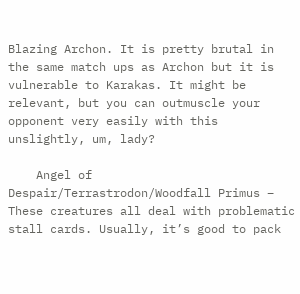Blazing Archon. It is pretty brutal in the same match ups as Archon but it is vulnerable to Karakas. It might be relevant, but you can outmuscle your opponent very easily with this unslightly, um, lady?

    Angel of Despair/Terrastrodon/Woodfall Primus – These creatures all deal with problematic stall cards. Usually, it’s good to pack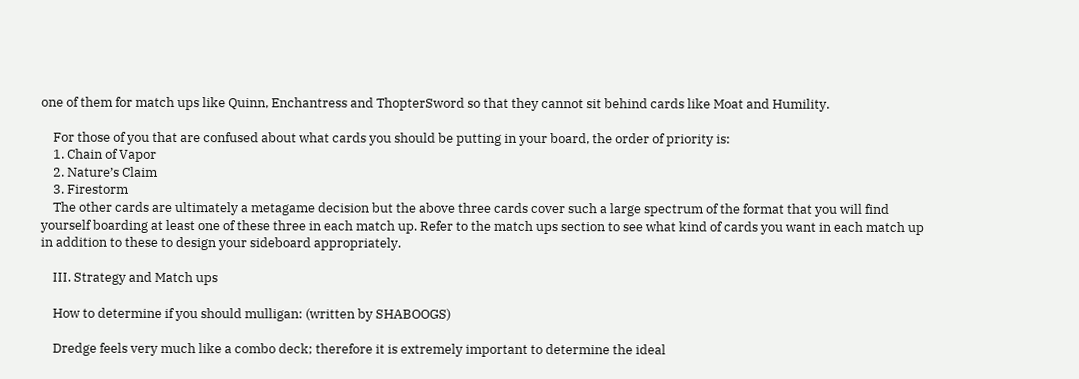one of them for match ups like Quinn, Enchantress and ThopterSword so that they cannot sit behind cards like Moat and Humility.

    For those of you that are confused about what cards you should be putting in your board, the order of priority is:
    1. Chain of Vapor
    2. Nature’s Claim
    3. Firestorm
    The other cards are ultimately a metagame decision but the above three cards cover such a large spectrum of the format that you will find yourself boarding at least one of these three in each match up. Refer to the match ups section to see what kind of cards you want in each match up in addition to these to design your sideboard appropriately.

    III. Strategy and Match ups

    How to determine if you should mulligan: (written by SHABOOGS)

    Dredge feels very much like a combo deck; therefore it is extremely important to determine the ideal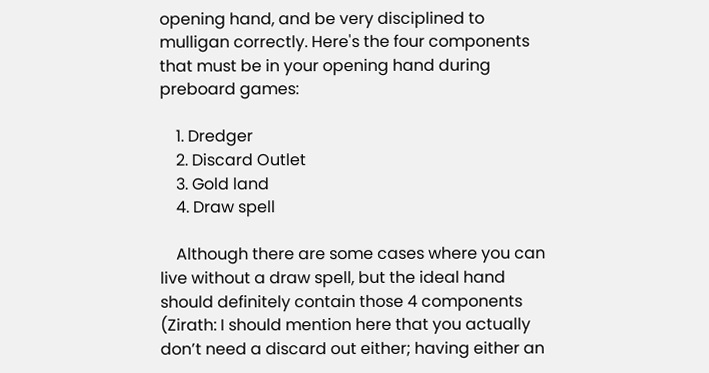opening hand, and be very disciplined to mulligan correctly. Here's the four components that must be in your opening hand during preboard games:

    1. Dredger
    2. Discard Outlet
    3. Gold land
    4. Draw spell

    Although there are some cases where you can live without a draw spell, but the ideal hand should definitely contain those 4 components (Zirath: I should mention here that you actually don’t need a discard out either; having either an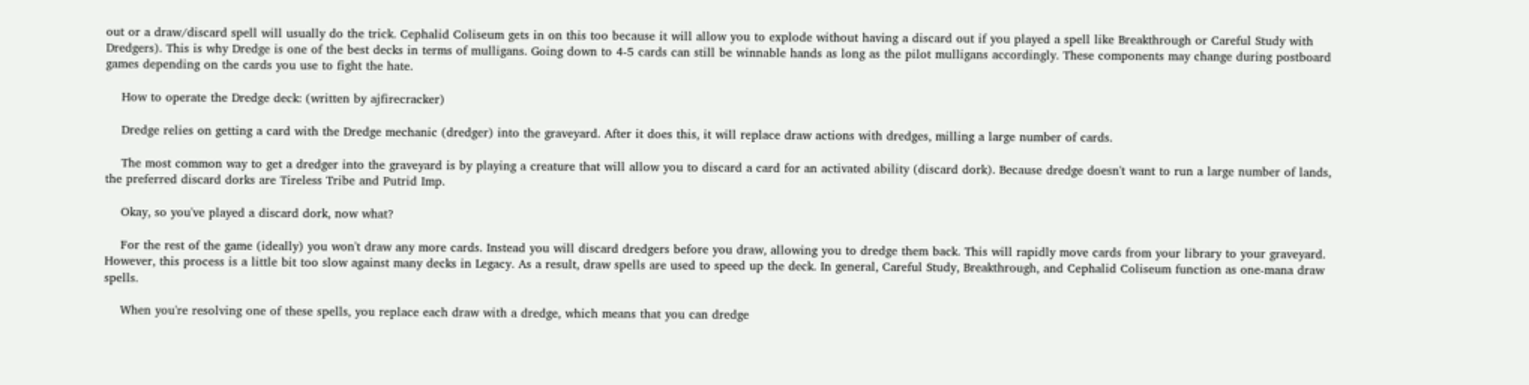out or a draw/discard spell will usually do the trick. Cephalid Coliseum gets in on this too because it will allow you to explode without having a discard out if you played a spell like Breakthrough or Careful Study with Dredgers). This is why Dredge is one of the best decks in terms of mulligans. Going down to 4-5 cards can still be winnable hands as long as the pilot mulligans accordingly. These components may change during postboard games depending on the cards you use to fight the hate.

    How to operate the Dredge deck: (written by ajfirecracker)

    Dredge relies on getting a card with the Dredge mechanic (dredger) into the graveyard. After it does this, it will replace draw actions with dredges, milling a large number of cards.

    The most common way to get a dredger into the graveyard is by playing a creature that will allow you to discard a card for an activated ability (discard dork). Because dredge doesn't want to run a large number of lands, the preferred discard dorks are Tireless Tribe and Putrid Imp.

    Okay, so you've played a discard dork, now what?

    For the rest of the game (ideally) you won't draw any more cards. Instead you will discard dredgers before you draw, allowing you to dredge them back. This will rapidly move cards from your library to your graveyard. However, this process is a little bit too slow against many decks in Legacy. As a result, draw spells are used to speed up the deck. In general, Careful Study, Breakthrough, and Cephalid Coliseum function as one-mana draw spells.

    When you're resolving one of these spells, you replace each draw with a dredge, which means that you can dredge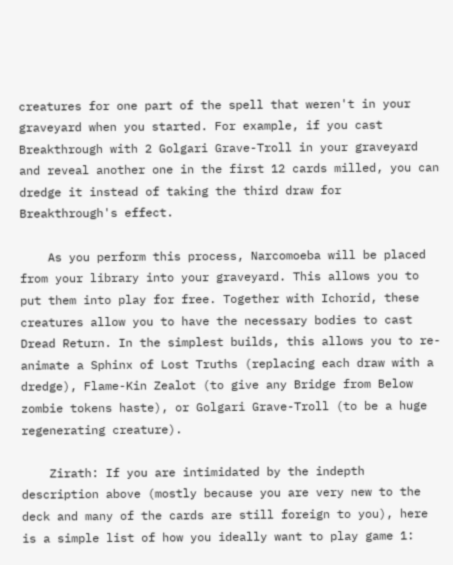creatures for one part of the spell that weren't in your graveyard when you started. For example, if you cast Breakthrough with 2 Golgari Grave-Troll in your graveyard and reveal another one in the first 12 cards milled, you can dredge it instead of taking the third draw for Breakthrough's effect.

    As you perform this process, Narcomoeba will be placed from your library into your graveyard. This allows you to put them into play for free. Together with Ichorid, these creatures allow you to have the necessary bodies to cast Dread Return. In the simplest builds, this allows you to re-animate a Sphinx of Lost Truths (replacing each draw with a dredge), Flame-Kin Zealot (to give any Bridge from Below zombie tokens haste), or Golgari Grave-Troll (to be a huge regenerating creature).

    Zirath: If you are intimidated by the indepth description above (mostly because you are very new to the deck and many of the cards are still foreign to you), here is a simple list of how you ideally want to play game 1: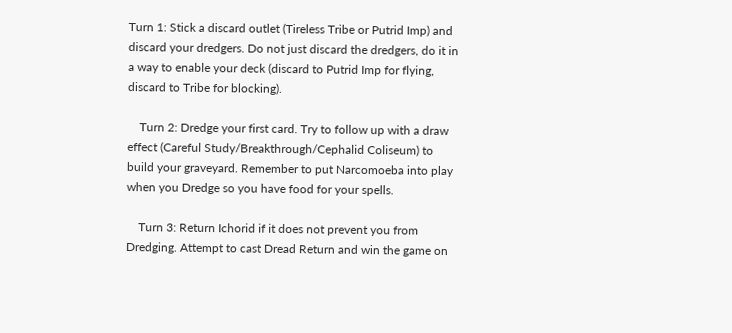Turn 1: Stick a discard outlet (Tireless Tribe or Putrid Imp) and discard your dredgers. Do not just discard the dredgers, do it in a way to enable your deck (discard to Putrid Imp for flying, discard to Tribe for blocking).

    Turn 2: Dredge your first card. Try to follow up with a draw effect (Careful Study/Breakthrough/Cephalid Coliseum) to build your graveyard. Remember to put Narcomoeba into play when you Dredge so you have food for your spells.

    Turn 3: Return Ichorid if it does not prevent you from Dredging. Attempt to cast Dread Return and win the game on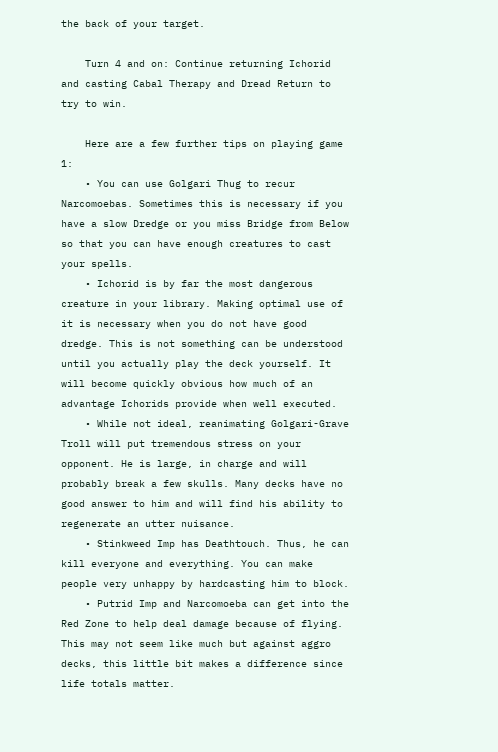the back of your target.

    Turn 4 and on: Continue returning Ichorid and casting Cabal Therapy and Dread Return to try to win.

    Here are a few further tips on playing game 1:
    • You can use Golgari Thug to recur Narcomoebas. Sometimes this is necessary if you have a slow Dredge or you miss Bridge from Below so that you can have enough creatures to cast your spells.
    • Ichorid is by far the most dangerous creature in your library. Making optimal use of it is necessary when you do not have good dredge. This is not something can be understood until you actually play the deck yourself. It will become quickly obvious how much of an advantage Ichorids provide when well executed.
    • While not ideal, reanimating Golgari-Grave Troll will put tremendous stress on your opponent. He is large, in charge and will probably break a few skulls. Many decks have no good answer to him and will find his ability to regenerate an utter nuisance.
    • Stinkweed Imp has Deathtouch. Thus, he can kill everyone and everything. You can make people very unhappy by hardcasting him to block.
    • Putrid Imp and Narcomoeba can get into the Red Zone to help deal damage because of flying. This may not seem like much but against aggro decks, this little bit makes a difference since life totals matter.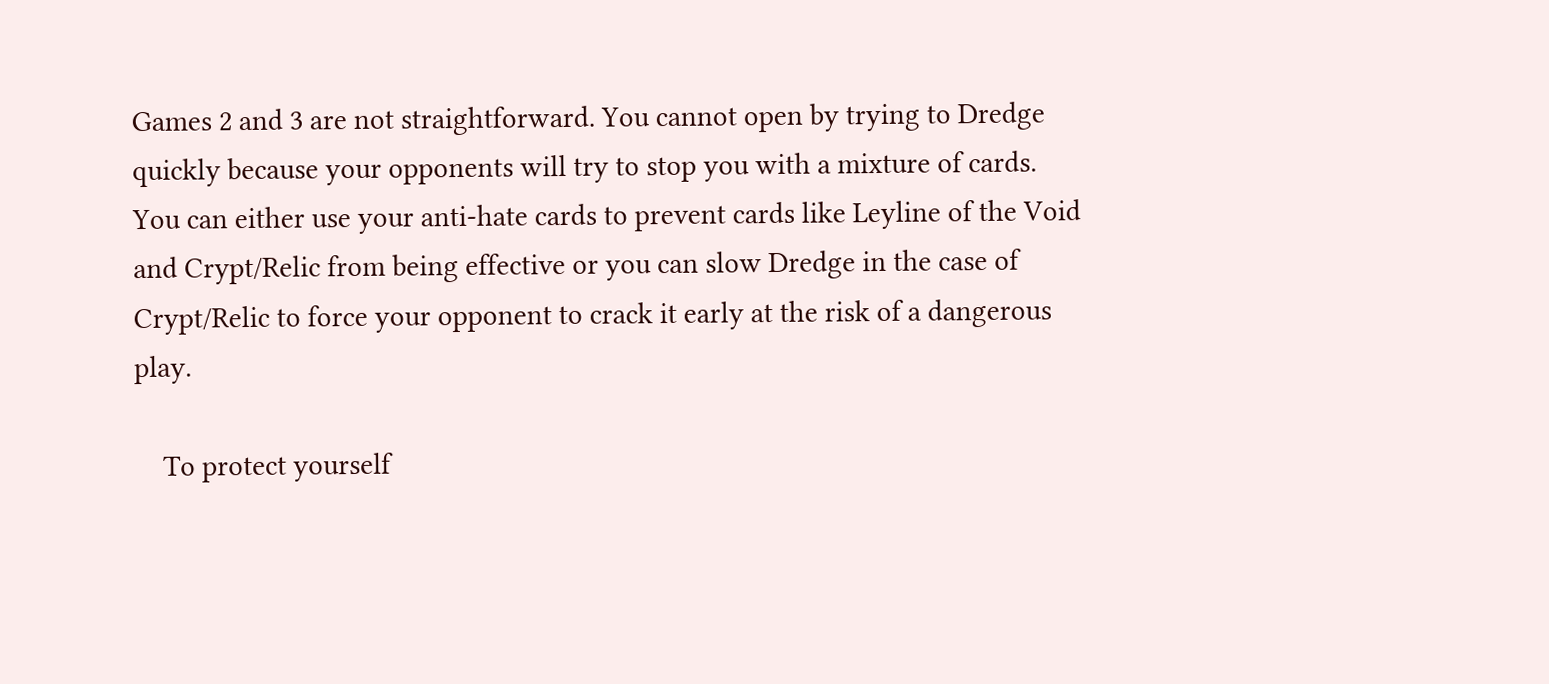Games 2 and 3 are not straightforward. You cannot open by trying to Dredge quickly because your opponents will try to stop you with a mixture of cards. You can either use your anti-hate cards to prevent cards like Leyline of the Void and Crypt/Relic from being effective or you can slow Dredge in the case of Crypt/Relic to force your opponent to crack it early at the risk of a dangerous play.

    To protect yourself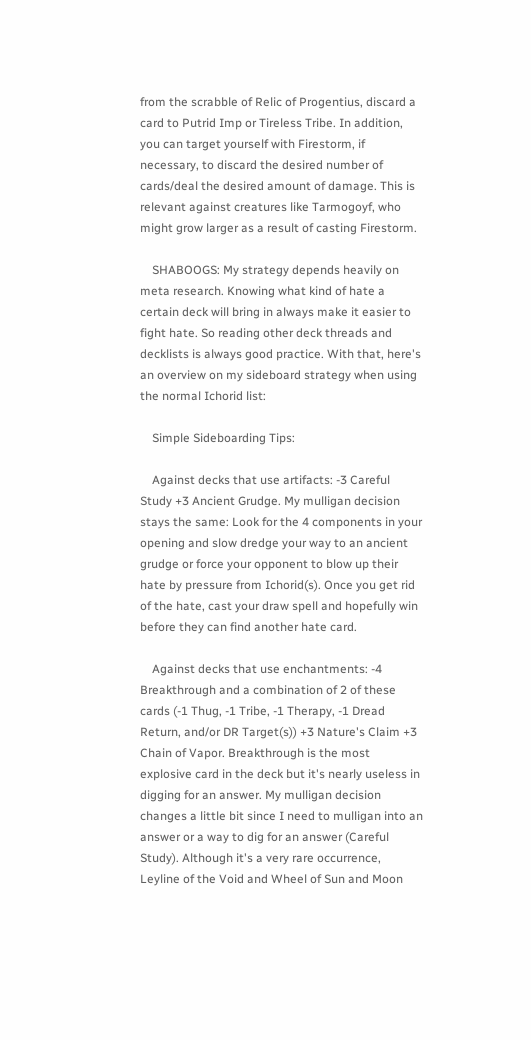from the scrabble of Relic of Progentius, discard a card to Putrid Imp or Tireless Tribe. In addition, you can target yourself with Firestorm, if necessary, to discard the desired number of cards/deal the desired amount of damage. This is relevant against creatures like Tarmogoyf, who might grow larger as a result of casting Firestorm.

    SHABOOGS: My strategy depends heavily on meta research. Knowing what kind of hate a certain deck will bring in always make it easier to fight hate. So reading other deck threads and decklists is always good practice. With that, here's an overview on my sideboard strategy when using the normal Ichorid list:

    Simple Sideboarding Tips:

    Against decks that use artifacts: -3 Careful Study +3 Ancient Grudge. My mulligan decision stays the same: Look for the 4 components in your opening and slow dredge your way to an ancient grudge or force your opponent to blow up their hate by pressure from Ichorid(s). Once you get rid of the hate, cast your draw spell and hopefully win before they can find another hate card.

    Against decks that use enchantments: -4 Breakthrough and a combination of 2 of these cards (-1 Thug, -1 Tribe, -1 Therapy, -1 Dread Return, and/or DR Target(s)) +3 Nature's Claim +3 Chain of Vapor. Breakthrough is the most explosive card in the deck but it's nearly useless in digging for an answer. My mulligan decision changes a little bit since I need to mulligan into an answer or a way to dig for an answer (Careful Study). Although it's a very rare occurrence, Leyline of the Void and Wheel of Sun and Moon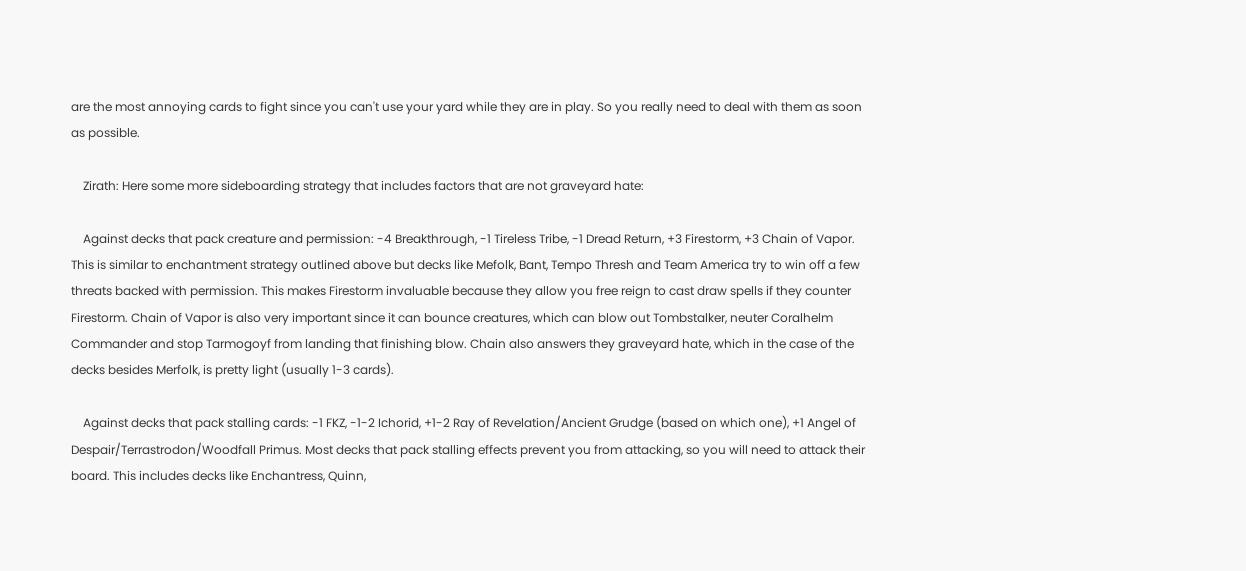are the most annoying cards to fight since you can't use your yard while they are in play. So you really need to deal with them as soon as possible.

    Zirath: Here some more sideboarding strategy that includes factors that are not graveyard hate:

    Against decks that pack creature and permission: -4 Breakthrough, -1 Tireless Tribe, -1 Dread Return, +3 Firestorm, +3 Chain of Vapor. This is similar to enchantment strategy outlined above but decks like Mefolk, Bant, Tempo Thresh and Team America try to win off a few threats backed with permission. This makes Firestorm invaluable because they allow you free reign to cast draw spells if they counter Firestorm. Chain of Vapor is also very important since it can bounce creatures, which can blow out Tombstalker, neuter Coralhelm Commander and stop Tarmogoyf from landing that finishing blow. Chain also answers they graveyard hate, which in the case of the decks besides Merfolk, is pretty light (usually 1-3 cards).

    Against decks that pack stalling cards: -1 FKZ, -1-2 Ichorid, +1-2 Ray of Revelation/Ancient Grudge (based on which one), +1 Angel of Despair/Terrastrodon/Woodfall Primus. Most decks that pack stalling effects prevent you from attacking, so you will need to attack their board. This includes decks like Enchantress, Quinn,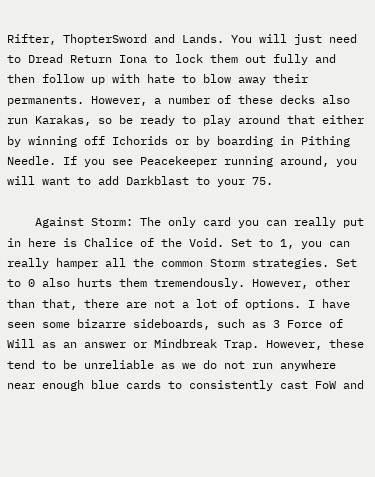Rifter, ThopterSword and Lands. You will just need to Dread Return Iona to lock them out fully and then follow up with hate to blow away their permanents. However, a number of these decks also run Karakas, so be ready to play around that either by winning off Ichorids or by boarding in Pithing Needle. If you see Peacekeeper running around, you will want to add Darkblast to your 75.

    Against Storm: The only card you can really put in here is Chalice of the Void. Set to 1, you can really hamper all the common Storm strategies. Set to 0 also hurts them tremendously. However, other than that, there are not a lot of options. I have seen some bizarre sideboards, such as 3 Force of Will as an answer or Mindbreak Trap. However, these tend to be unreliable as we do not run anywhere near enough blue cards to consistently cast FoW and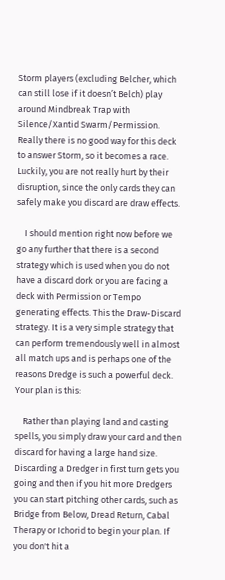Storm players (excluding Belcher, which can still lose if it doesn’t Belch) play around Mindbreak Trap with Silence/Xantid Swarm/Permission. Really there is no good way for this deck to answer Storm, so it becomes a race. Luckily, you are not really hurt by their disruption, since the only cards they can safely make you discard are draw effects.

    I should mention right now before we go any further that there is a second strategy which is used when you do not have a discard dork or you are facing a deck with Permission or Tempo generating effects. This the Draw-Discard strategy. It is a very simple strategy that can perform tremendously well in almost all match ups and is perhaps one of the reasons Dredge is such a powerful deck. Your plan is this:

    Rather than playing land and casting spells, you simply draw your card and then discard for having a large hand size. Discarding a Dredger in first turn gets you going and then if you hit more Dredgers you can start pitching other cards, such as Bridge from Below, Dread Return, Cabal Therapy or Ichorid to begin your plan. If you don't hit a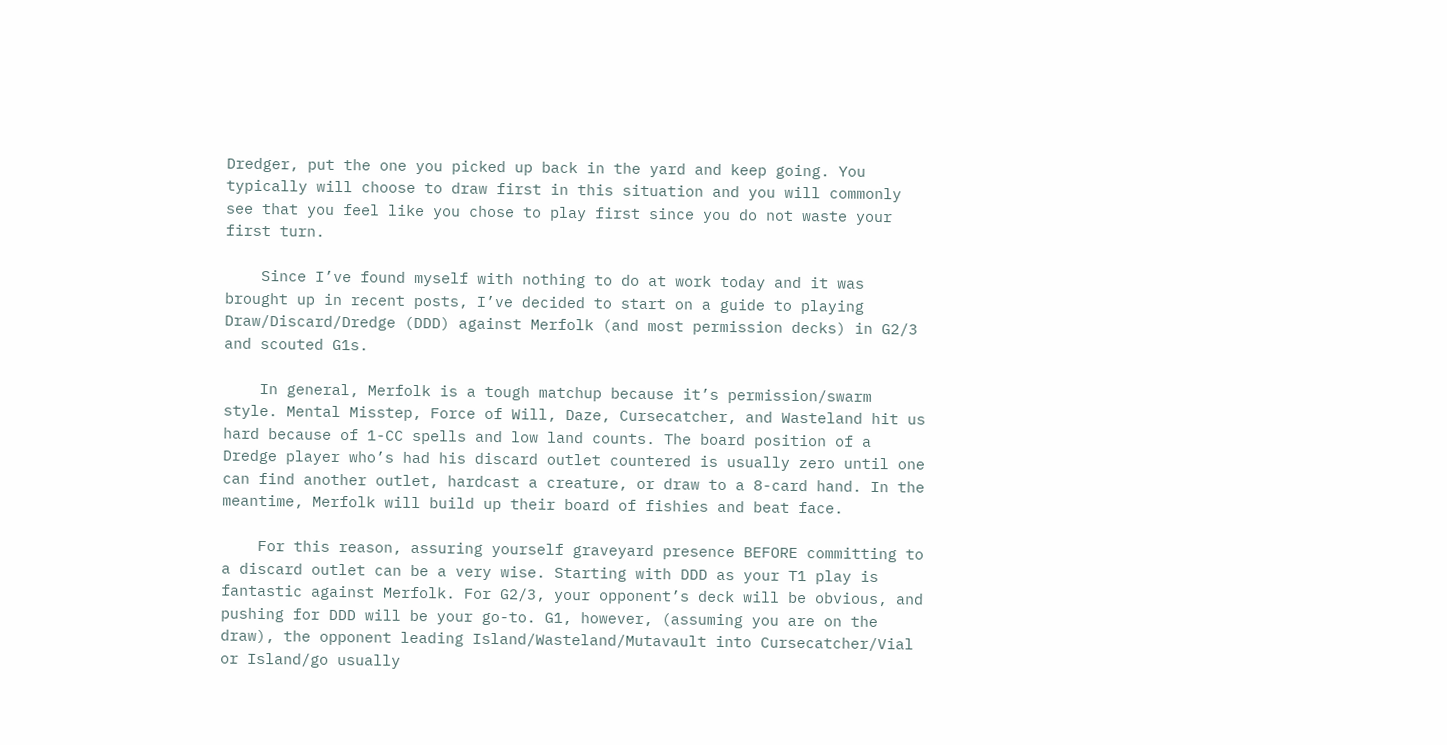Dredger, put the one you picked up back in the yard and keep going. You typically will choose to draw first in this situation and you will commonly see that you feel like you chose to play first since you do not waste your first turn.

    Since I’ve found myself with nothing to do at work today and it was brought up in recent posts, I’ve decided to start on a guide to playing Draw/Discard/Dredge (DDD) against Merfolk (and most permission decks) in G2/3 and scouted G1s.

    In general, Merfolk is a tough matchup because it’s permission/swarm style. Mental Misstep, Force of Will, Daze, Cursecatcher, and Wasteland hit us hard because of 1-CC spells and low land counts. The board position of a Dredge player who’s had his discard outlet countered is usually zero until one can find another outlet, hardcast a creature, or draw to a 8-card hand. In the meantime, Merfolk will build up their board of fishies and beat face.

    For this reason, assuring yourself graveyard presence BEFORE committing to a discard outlet can be a very wise. Starting with DDD as your T1 play is fantastic against Merfolk. For G2/3, your opponent’s deck will be obvious, and pushing for DDD will be your go-to. G1, however, (assuming you are on the draw), the opponent leading Island/Wasteland/Mutavault into Cursecatcher/Vial or Island/go usually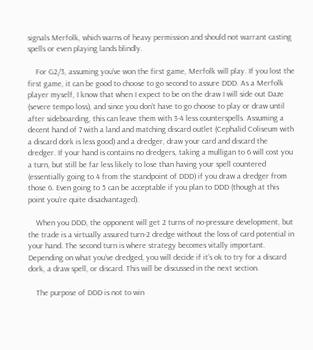signals Merfolk, which warns of heavy permission and should not warrant casting spells or even playing lands blindly.

    For G2/3, assuming you’ve won the first game, Merfolk will play. If you lost the first game, it can be good to choose to go second to assure DDD. As a Merfolk player myself, I know that when I expect to be on the draw I will side out Daze (severe tempo loss), and since you don’t have to go choose to play or draw until after sideboarding, this can leave them with 3-4 less counterspells. Assuming a decent hand of 7 with a land and matching discard outlet (Cephalid Coliseum with a discard dork is less good) and a dredger, draw your card and discard the dredger. If your hand is contains no dredgers, taking a mulligan to 6 will cost you a turn, but still be far less likely to lose than having your spell countered (essentially going to 4 from the standpoint of DDD) if you draw a dredger from those 6. Even going to 5 can be acceptable if you plan to DDD (though at this point you’re quite disadvantaged).

    When you DDD, the opponent will get 2 turns of no-pressure development, but the trade is a virtually assured turn-2 dredge without the loss of card potential in your hand. The second turn is where strategy becomes vitally important. Depending on what you’ve dredged, you will decide if it’s ok to try for a discard dork, a draw spell, or discard. This will be discussed in the next section.

    The purpose of DDD is not to win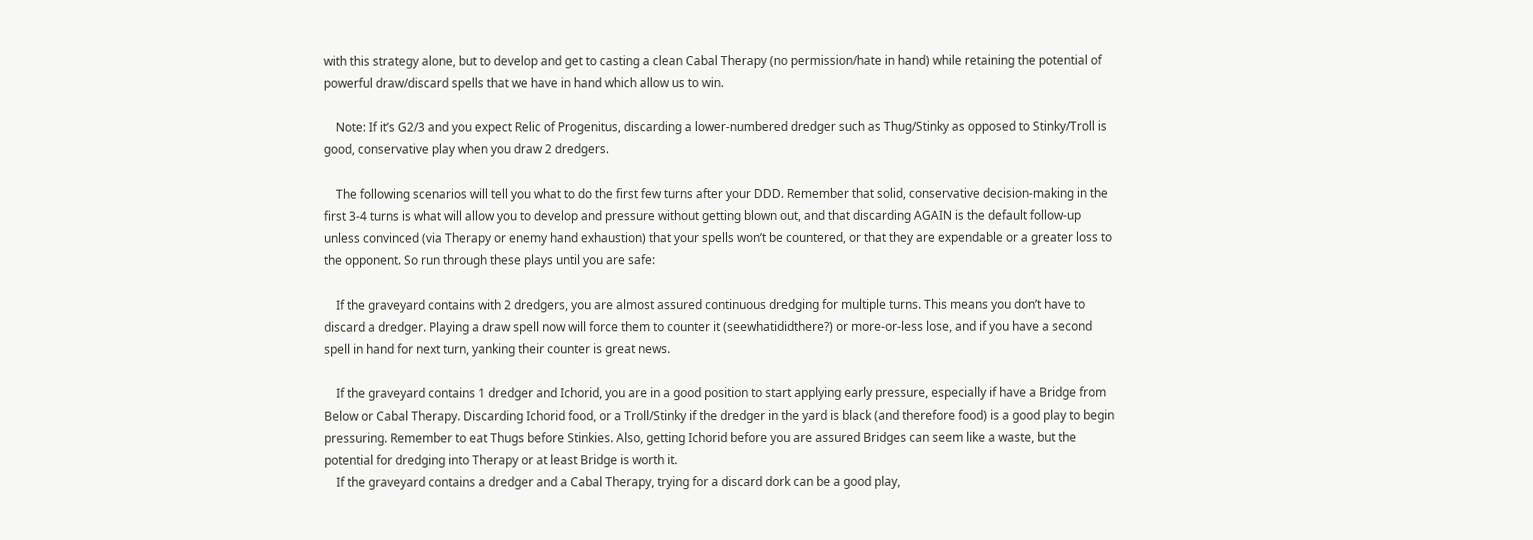with this strategy alone, but to develop and get to casting a clean Cabal Therapy (no permission/hate in hand) while retaining the potential of powerful draw/discard spells that we have in hand which allow us to win.

    Note: If it’s G2/3 and you expect Relic of Progenitus, discarding a lower-numbered dredger such as Thug/Stinky as opposed to Stinky/Troll is good, conservative play when you draw 2 dredgers.

    The following scenarios will tell you what to do the first few turns after your DDD. Remember that solid, conservative decision-making in the first 3-4 turns is what will allow you to develop and pressure without getting blown out, and that discarding AGAIN is the default follow-up unless convinced (via Therapy or enemy hand exhaustion) that your spells won’t be countered, or that they are expendable or a greater loss to the opponent. So run through these plays until you are safe:

    If the graveyard contains with 2 dredgers, you are almost assured continuous dredging for multiple turns. This means you don’t have to discard a dredger. Playing a draw spell now will force them to counter it (seewhatididthere?) or more-or-less lose, and if you have a second spell in hand for next turn, yanking their counter is great news.

    If the graveyard contains 1 dredger and Ichorid, you are in a good position to start applying early pressure, especially if have a Bridge from Below or Cabal Therapy. Discarding Ichorid food, or a Troll/Stinky if the dredger in the yard is black (and therefore food) is a good play to begin pressuring. Remember to eat Thugs before Stinkies. Also, getting Ichorid before you are assured Bridges can seem like a waste, but the potential for dredging into Therapy or at least Bridge is worth it.
    If the graveyard contains a dredger and a Cabal Therapy, trying for a discard dork can be a good play,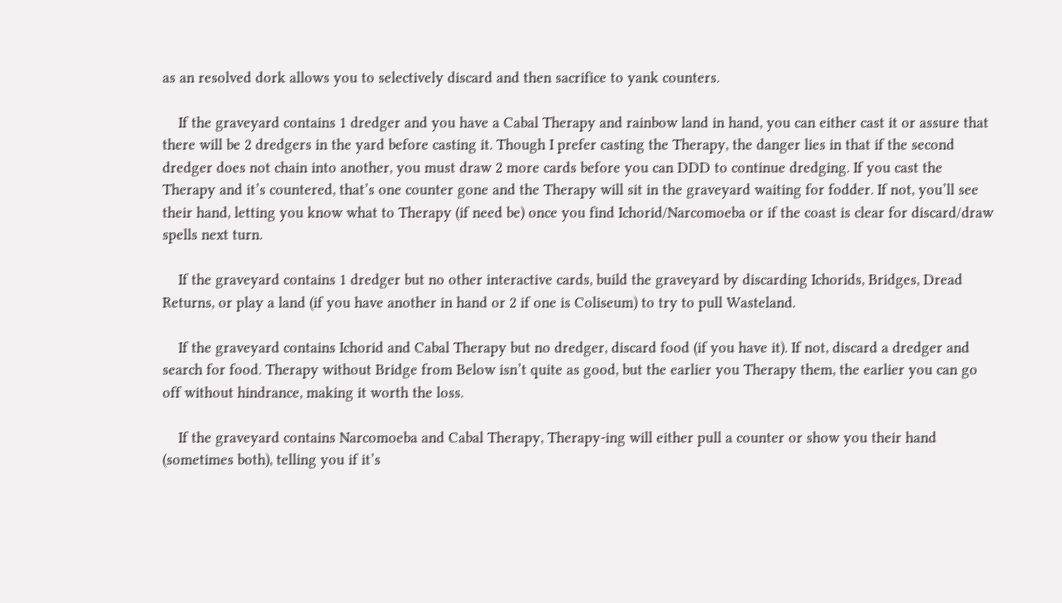as an resolved dork allows you to selectively discard and then sacrifice to yank counters.

    If the graveyard contains 1 dredger and you have a Cabal Therapy and rainbow land in hand, you can either cast it or assure that there will be 2 dredgers in the yard before casting it. Though I prefer casting the Therapy, the danger lies in that if the second dredger does not chain into another, you must draw 2 more cards before you can DDD to continue dredging. If you cast the Therapy and it’s countered, that’s one counter gone and the Therapy will sit in the graveyard waiting for fodder. If not, you’ll see their hand, letting you know what to Therapy (if need be) once you find Ichorid/Narcomoeba or if the coast is clear for discard/draw spells next turn.

    If the graveyard contains 1 dredger but no other interactive cards, build the graveyard by discarding Ichorids, Bridges, Dread Returns, or play a land (if you have another in hand or 2 if one is Coliseum) to try to pull Wasteland.

    If the graveyard contains Ichorid and Cabal Therapy but no dredger, discard food (if you have it). If not, discard a dredger and search for food. Therapy without Bridge from Below isn’t quite as good, but the earlier you Therapy them, the earlier you can go off without hindrance, making it worth the loss.

    If the graveyard contains Narcomoeba and Cabal Therapy, Therapy-ing will either pull a counter or show you their hand (sometimes both), telling you if it’s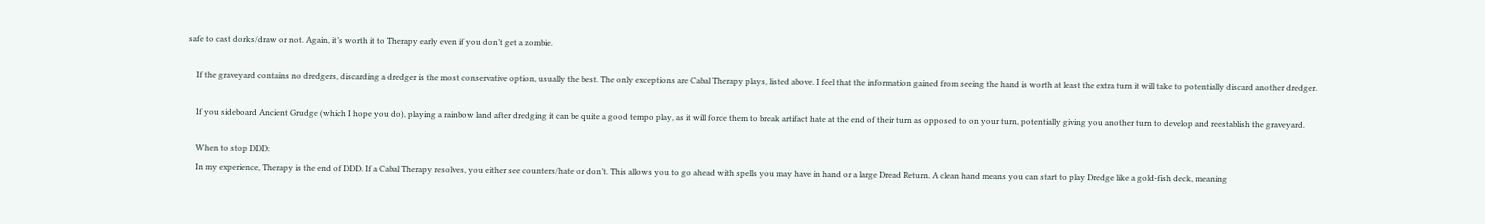safe to cast dorks/draw or not. Again, it’s worth it to Therapy early even if you don’t get a zombie.

    If the graveyard contains no dredgers, discarding a dredger is the most conservative option, usually the best. The only exceptions are Cabal Therapy plays, listed above. I feel that the information gained from seeing the hand is worth at least the extra turn it will take to potentially discard another dredger.

    If you sideboard Ancient Grudge (which I hope you do), playing a rainbow land after dredging it can be quite a good tempo play, as it will force them to break artifact hate at the end of their turn as opposed to on your turn, potentially giving you another turn to develop and reestablish the graveyard.

    When to stop DDD:
    In my experience, Therapy is the end of DDD. If a Cabal Therapy resolves, you either see counters/hate or don’t. This allows you to go ahead with spells you may have in hand or a large Dread Return. A clean hand means you can start to play Dredge like a gold-fish deck, meaning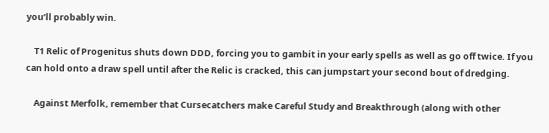you’ll probably win.

    T1 Relic of Progenitus shuts down DDD, forcing you to gambit in your early spells as well as go off twice. If you can hold onto a draw spell until after the Relic is cracked, this can jumpstart your second bout of dredging.

    Against Merfolk, remember that Cursecatchers make Careful Study and Breakthrough (along with other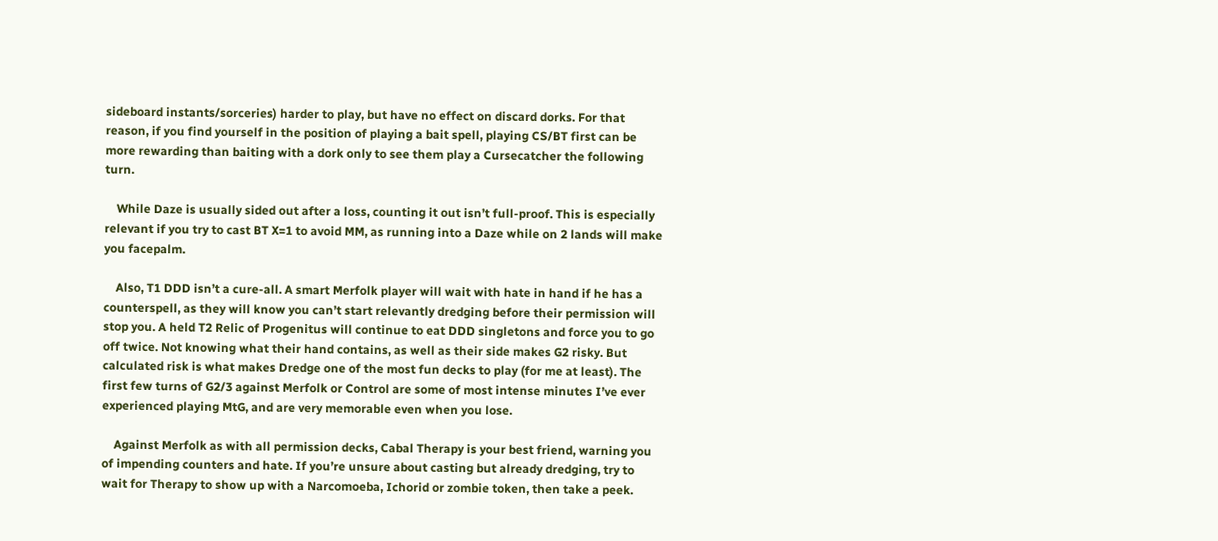sideboard instants/sorceries) harder to play, but have no effect on discard dorks. For that reason, if you find yourself in the position of playing a bait spell, playing CS/BT first can be more rewarding than baiting with a dork only to see them play a Cursecatcher the following turn.

    While Daze is usually sided out after a loss, counting it out isn’t full-proof. This is especially relevant if you try to cast BT X=1 to avoid MM, as running into a Daze while on 2 lands will make you facepalm.

    Also, T1 DDD isn’t a cure-all. A smart Merfolk player will wait with hate in hand if he has a counterspell, as they will know you can’t start relevantly dredging before their permission will stop you. A held T2 Relic of Progenitus will continue to eat DDD singletons and force you to go off twice. Not knowing what their hand contains, as well as their side makes G2 risky. But calculated risk is what makes Dredge one of the most fun decks to play (for me at least). The first few turns of G2/3 against Merfolk or Control are some of most intense minutes I’ve ever experienced playing MtG, and are very memorable even when you lose.

    Against Merfolk as with all permission decks, Cabal Therapy is your best friend, warning you of impending counters and hate. If you’re unsure about casting but already dredging, try to wait for Therapy to show up with a Narcomoeba, Ichorid or zombie token, then take a peek.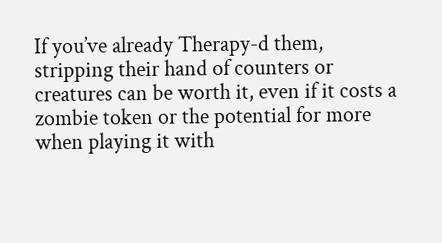If you’ve already Therapy-d them, stripping their hand of counters or creatures can be worth it, even if it costs a zombie token or the potential for more when playing it with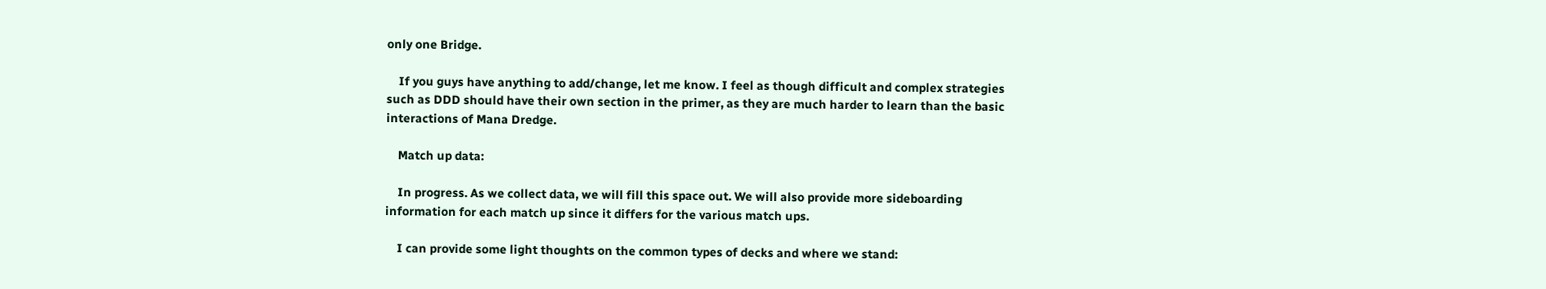only one Bridge.

    If you guys have anything to add/change, let me know. I feel as though difficult and complex strategies such as DDD should have their own section in the primer, as they are much harder to learn than the basic interactions of Mana Dredge.

    Match up data:

    In progress. As we collect data, we will fill this space out. We will also provide more sideboarding information for each match up since it differs for the various match ups.

    I can provide some light thoughts on the common types of decks and where we stand: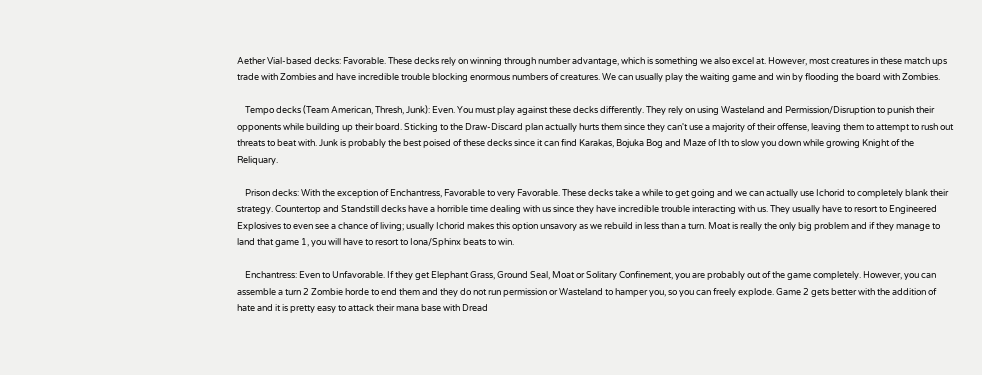Aether Vial-based decks: Favorable. These decks rely on winning through number advantage, which is something we also excel at. However, most creatures in these match ups trade with Zombies and have incredible trouble blocking enormous numbers of creatures. We can usually play the waiting game and win by flooding the board with Zombies.

    Tempo decks (Team American, Thresh, Junk): Even. You must play against these decks differently. They rely on using Wasteland and Permission/Disruption to punish their opponents while building up their board. Sticking to the Draw-Discard plan actually hurts them since they can't use a majority of their offense, leaving them to attempt to rush out threats to beat with. Junk is probably the best poised of these decks since it can find Karakas, Bojuka Bog and Maze of Ith to slow you down while growing Knight of the Reliquary.

    Prison decks: With the exception of Enchantress, Favorable to very Favorable. These decks take a while to get going and we can actually use Ichorid to completely blank their strategy. Countertop and Standstill decks have a horrible time dealing with us since they have incredible trouble interacting with us. They usually have to resort to Engineered Explosives to even see a chance of living; usually Ichorid makes this option unsavory as we rebuild in less than a turn. Moat is really the only big problem and if they manage to land that game 1, you will have to resort to Iona/Sphinx beats to win.

    Enchantress: Even to Unfavorable. If they get Elephant Grass, Ground Seal, Moat or Solitary Confinement, you are probably out of the game completely. However, you can assemble a turn 2 Zombie horde to end them and they do not run permission or Wasteland to hamper you, so you can freely explode. Game 2 gets better with the addition of hate and it is pretty easy to attack their mana base with Dread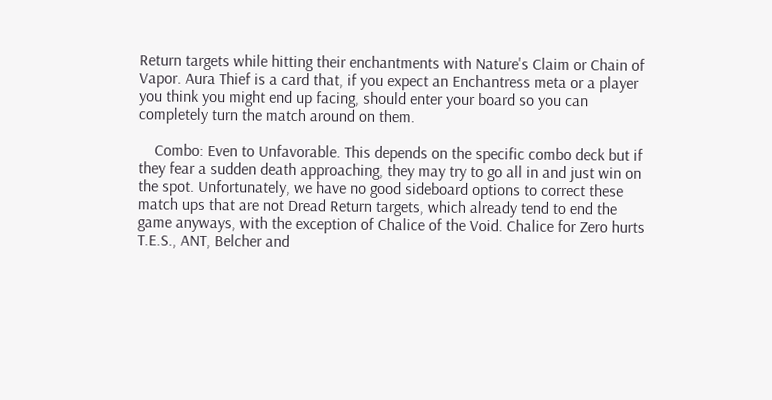Return targets while hitting their enchantments with Nature's Claim or Chain of Vapor. Aura Thief is a card that, if you expect an Enchantress meta or a player you think you might end up facing, should enter your board so you can completely turn the match around on them.

    Combo: Even to Unfavorable. This depends on the specific combo deck but if they fear a sudden death approaching, they may try to go all in and just win on the spot. Unfortunately, we have no good sideboard options to correct these match ups that are not Dread Return targets, which already tend to end the game anyways, with the exception of Chalice of the Void. Chalice for Zero hurts T.E.S., ANT, Belcher and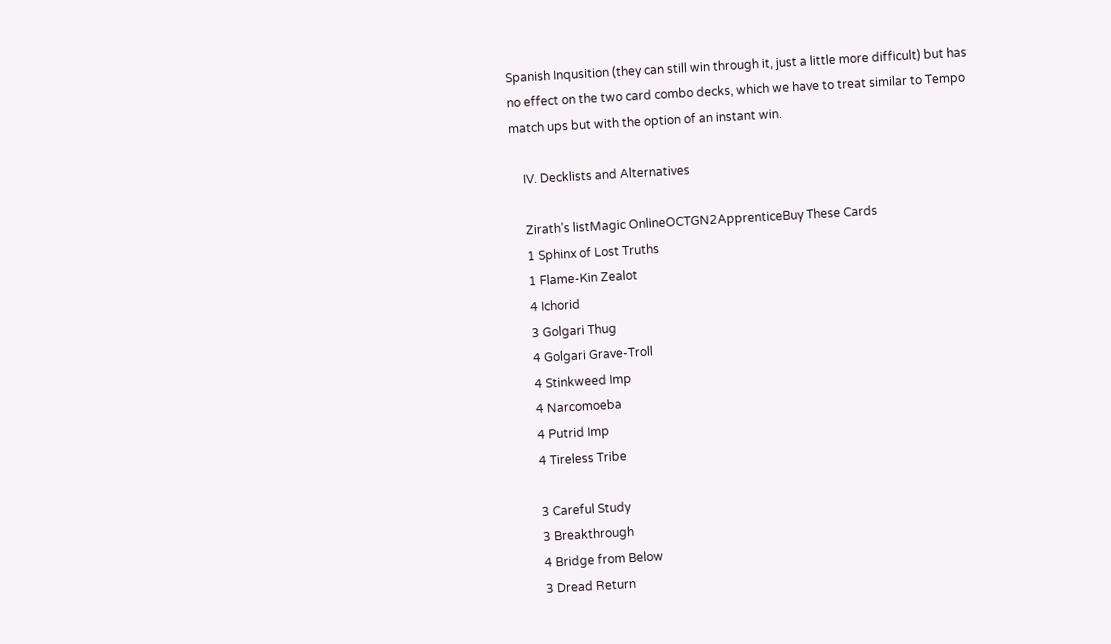Spanish Inqusition (they can still win through it, just a little more difficult) but has no effect on the two card combo decks, which we have to treat similar to Tempo match ups but with the option of an instant win.

    IV. Decklists and Alternatives

    Zirath’s listMagic OnlineOCTGN2ApprenticeBuy These Cards
    1 Sphinx of Lost Truths
    1 Flame-Kin Zealot
    4 Ichorid
    3 Golgari Thug
    4 Golgari Grave-Troll
    4 Stinkweed Imp
    4 Narcomoeba
    4 Putrid Imp
    4 Tireless Tribe

    3 Careful Study
    3 Breakthrough
    4 Bridge from Below
    3 Dread Return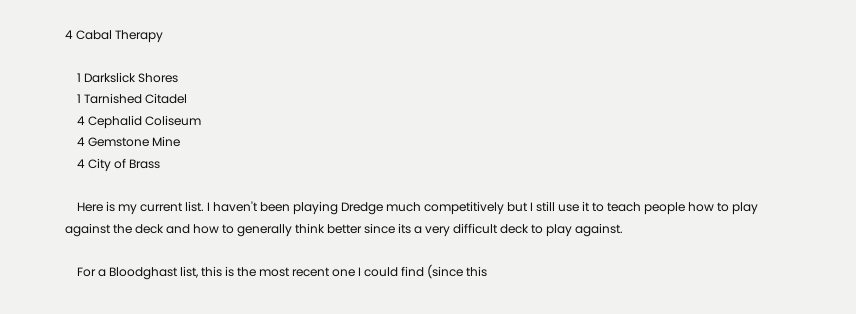4 Cabal Therapy

    1 Darkslick Shores
    1 Tarnished Citadel
    4 Cephalid Coliseum
    4 Gemstone Mine
    4 City of Brass

    Here is my current list. I haven't been playing Dredge much competitively but I still use it to teach people how to play against the deck and how to generally think better since its a very difficult deck to play against.

    For a Bloodghast list, this is the most recent one I could find (since this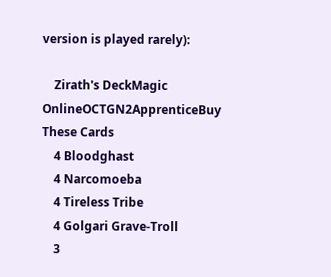version is played rarely):

    Zirath's DeckMagic OnlineOCTGN2ApprenticeBuy These Cards
    4 Bloodghast
    4 Narcomoeba
    4 Tireless Tribe
    4 Golgari Grave-Troll
    3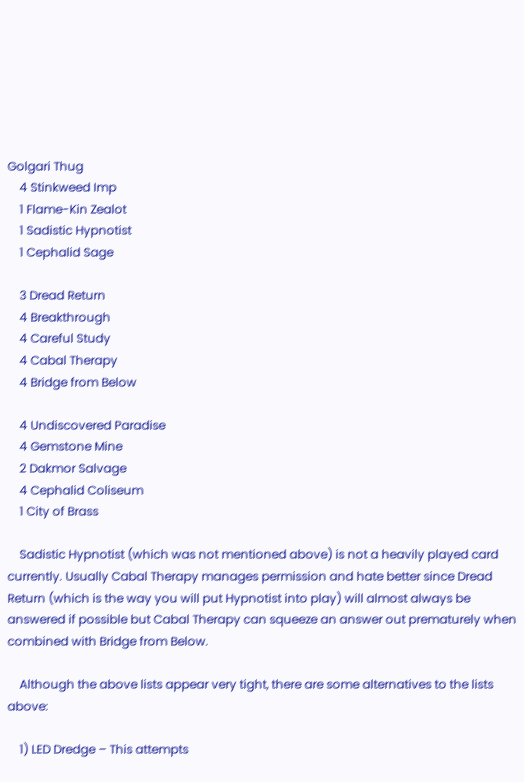Golgari Thug
    4 Stinkweed Imp
    1 Flame-Kin Zealot
    1 Sadistic Hypnotist
    1 Cephalid Sage

    3 Dread Return
    4 Breakthrough
    4 Careful Study
    4 Cabal Therapy
    4 Bridge from Below

    4 Undiscovered Paradise
    4 Gemstone Mine
    2 Dakmor Salvage
    4 Cephalid Coliseum
    1 City of Brass

    Sadistic Hypnotist (which was not mentioned above) is not a heavily played card currently. Usually Cabal Therapy manages permission and hate better since Dread Return (which is the way you will put Hypnotist into play) will almost always be answered if possible but Cabal Therapy can squeeze an answer out prematurely when combined with Bridge from Below.

    Although the above lists appear very tight, there are some alternatives to the lists above:

    1) LED Dredge – This attempts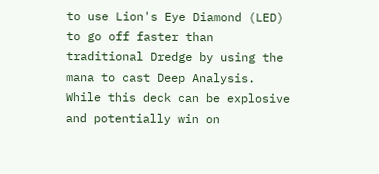to use Lion's Eye Diamond (LED) to go off faster than traditional Dredge by using the mana to cast Deep Analysis. While this deck can be explosive and potentially win on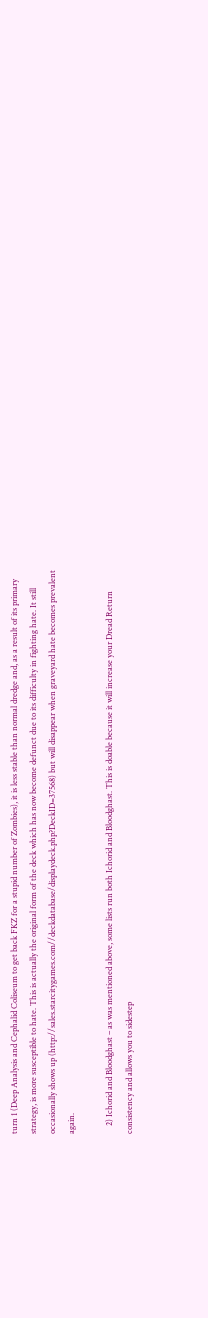turn 1 (Deep Analysis and Cephalid Coliseum to get back FKZ for a stupid number of Zombies), it is less stable than normal dredge and, as a result of its primary strategy, is more susceptible to hate. This is actually the original form of the deck which has now become defunct due to its difficulty in fighting hate. It still occasionally shows up (http://sales.starcitygames.com//deckdatabase/displaydeck.php?DeckID=37568) but will disappear when graveyard hate becomes prevalent again.

    2) Ichorid and Bloodghast – as was mentioned above, some lists run both Ichorid and Bloodghast. This is doable because it will increase your Dread Return consistency and allows you to sidestep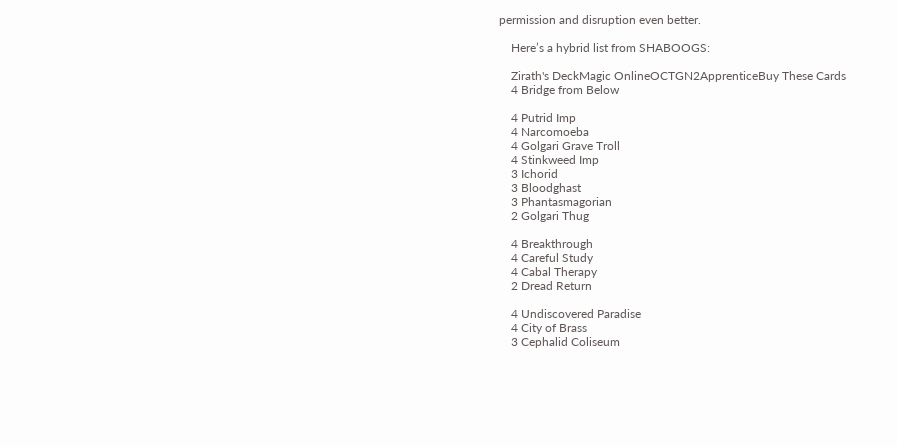permission and disruption even better.

    Here’s a hybrid list from SHABOOGS:

    Zirath's DeckMagic OnlineOCTGN2ApprenticeBuy These Cards
    4 Bridge from Below

    4 Putrid Imp
    4 Narcomoeba
    4 Golgari Grave Troll
    4 Stinkweed Imp
    3 Ichorid
    3 Bloodghast
    3 Phantasmagorian
    2 Golgari Thug

    4 Breakthrough
    4 Careful Study
    4 Cabal Therapy
    2 Dread Return

    4 Undiscovered Paradise
    4 City of Brass
    3 Cephalid Coliseum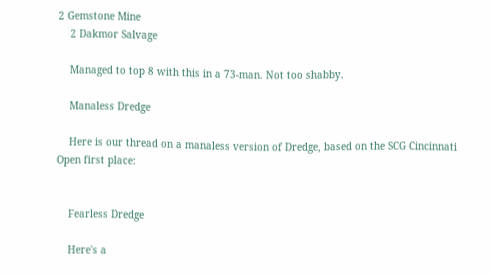2 Gemstone Mine
    2 Dakmor Salvage

    Managed to top 8 with this in a 73-man. Not too shabby.

    Manaless Dredge

    Here is our thread on a manaless version of Dredge, based on the SCG Cincinnati Open first place:


    Fearless Dredge

    Here's a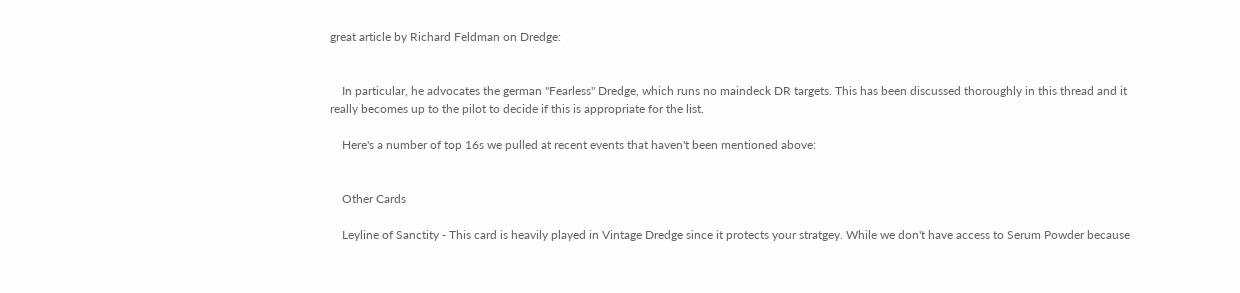great article by Richard Feldman on Dredge:


    In particular, he advocates the german "Fearless" Dredge, which runs no maindeck DR targets. This has been discussed thoroughly in this thread and it really becomes up to the pilot to decide if this is appropriate for the list.

    Here's a number of top 16s we pulled at recent events that haven't been mentioned above:


    Other Cards

    Leyline of Sanctity - This card is heavily played in Vintage Dredge since it protects your stratgey. While we don't have access to Serum Powder because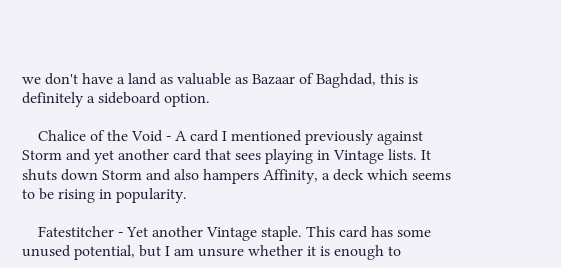we don't have a land as valuable as Bazaar of Baghdad, this is definitely a sideboard option.

    Chalice of the Void - A card I mentioned previously against Storm and yet another card that sees playing in Vintage lists. It shuts down Storm and also hampers Affinity, a deck which seems to be rising in popularity.

    Fatestitcher - Yet another Vintage staple. This card has some unused potential, but I am unsure whether it is enough to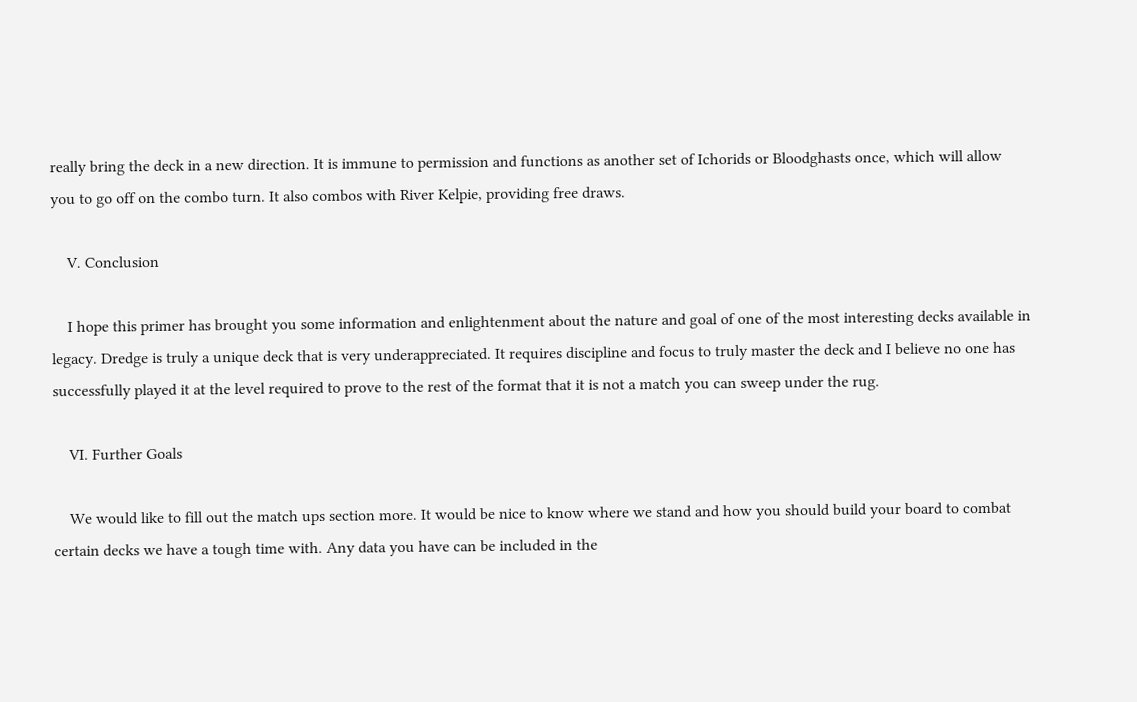really bring the deck in a new direction. It is immune to permission and functions as another set of Ichorids or Bloodghasts once, which will allow you to go off on the combo turn. It also combos with River Kelpie, providing free draws.

    V. Conclusion

    I hope this primer has brought you some information and enlightenment about the nature and goal of one of the most interesting decks available in legacy. Dredge is truly a unique deck that is very underappreciated. It requires discipline and focus to truly master the deck and I believe no one has successfully played it at the level required to prove to the rest of the format that it is not a match you can sweep under the rug.

    VI. Further Goals

    We would like to fill out the match ups section more. It would be nice to know where we stand and how you should build your board to combat certain decks we have a tough time with. Any data you have can be included in the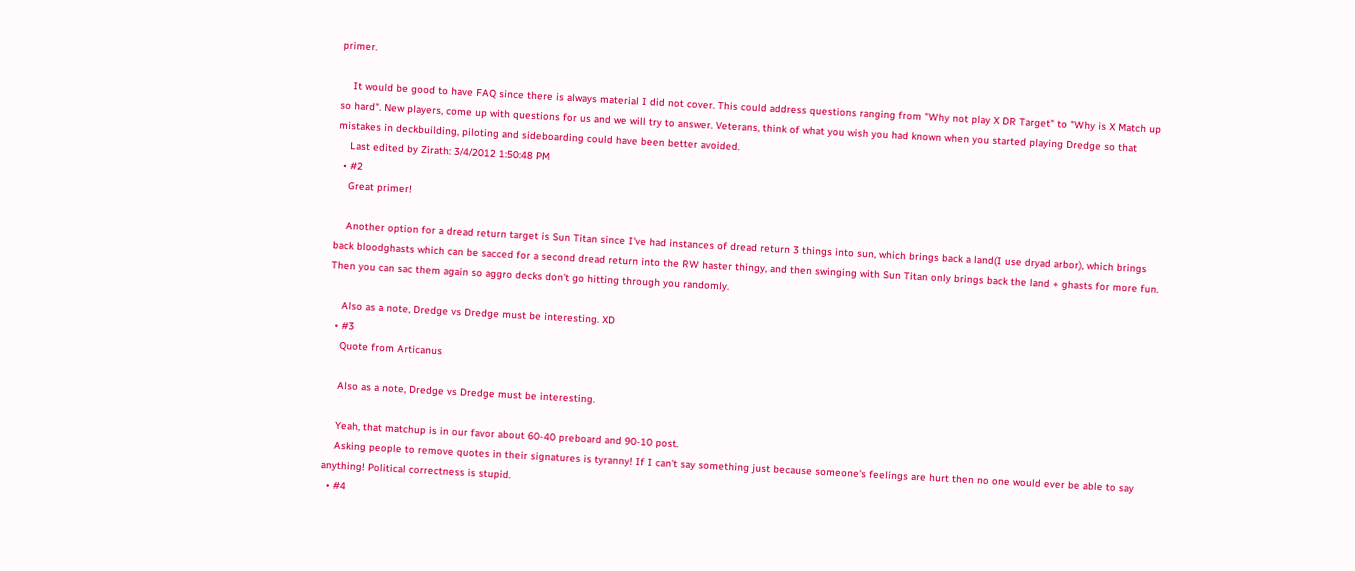primer.

    It would be good to have FAQ since there is always material I did not cover. This could address questions ranging from "Why not play X DR Target" to "Why is X Match up so hard". New players, come up with questions for us and we will try to answer. Veterans, think of what you wish you had known when you started playing Dredge so that mistakes in deckbuilding, piloting and sideboarding could have been better avoided.
    Last edited by Zirath: 3/4/2012 1:50:48 PM
  • #2
    Great primer!

    Another option for a dread return target is Sun Titan since I've had instances of dread return 3 things into sun, which brings back a land(I use dryad arbor), which brings back bloodghasts which can be sacced for a second dread return into the RW haster thingy, and then swinging with Sun Titan only brings back the land + ghasts for more fun. Then you can sac them again so aggro decks don't go hitting through you randomly.

    Also as a note, Dredge vs Dredge must be interesting. XD
  • #3
    Quote from Articanus

    Also as a note, Dredge vs Dredge must be interesting.

    Yeah, that matchup is in our favor about 60-40 preboard and 90-10 post.
    Asking people to remove quotes in their signatures is tyranny! If I can't say something just because someone's feelings are hurt then no one would ever be able to say anything! Political correctness is stupid.
  • #4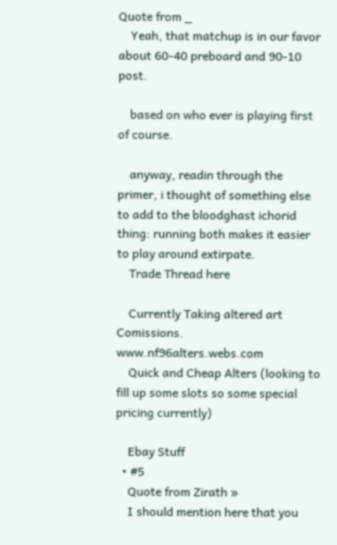Quote from _
    Yeah, that matchup is in our favor about 60-40 preboard and 90-10 post.

    based on who ever is playing first of course.

    anyway, readin through the primer, i thought of something else to add to the bloodghast ichorid thing: running both makes it easier to play around extirpate.
    Trade Thread here

    Currently Taking altered art Comissions. www.nf96alters.webs.com
    Quick and Cheap Alters (looking to fill up some slots so some special pricing currently)

    Ebay Stuff
  • #5
    Quote from Zirath »
    I should mention here that you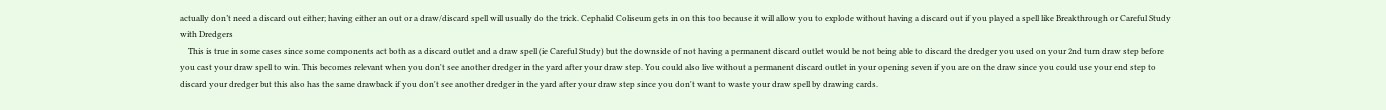actually don’t need a discard out either; having either an out or a draw/discard spell will usually do the trick. Cephalid Coliseum gets in on this too because it will allow you to explode without having a discard out if you played a spell like Breakthrough or Careful Study with Dredgers
    This is true in some cases since some components act both as a discard outlet and a draw spell (ie Careful Study) but the downside of not having a permanent discard outlet would be not being able to discard the dredger you used on your 2nd turn draw step before you cast your draw spell to win. This becomes relevant when you don't see another dredger in the yard after your draw step. You could also live without a permanent discard outlet in your opening seven if you are on the draw since you could use your end step to discard your dredger but this also has the same drawback if you don't see another dredger in the yard after your draw step since you don't want to waste your draw spell by drawing cards.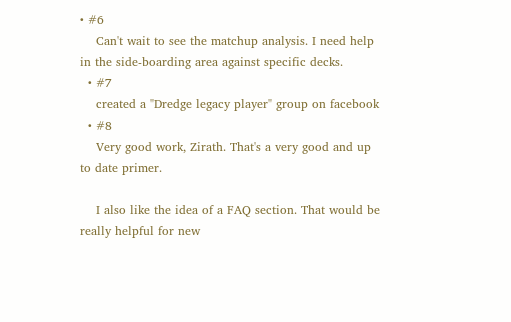• #6
    Can't wait to see the matchup analysis. I need help in the side-boarding area against specific decks.
  • #7
    created a "Dredge legacy player" group on facebook
  • #8
    Very good work, Zirath. That's a very good and up to date primer.

    I also like the idea of a FAQ section. That would be really helpful for new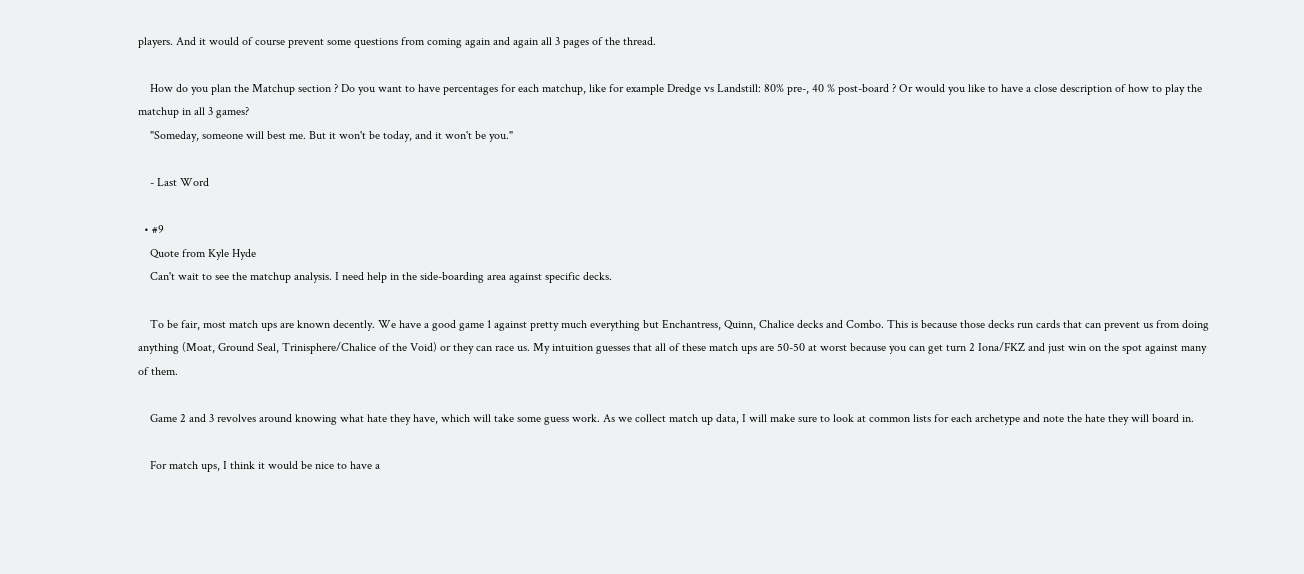players. And it would of course prevent some questions from coming again and again all 3 pages of the thread.

    How do you plan the Matchup section ? Do you want to have percentages for each matchup, like for example Dredge vs Landstill: 80% pre-, 40 % post-board ? Or would you like to have a close description of how to play the matchup in all 3 games?
    "Someday, someone will best me. But it won't be today, and it won't be you."

    - Last Word

  • #9
    Quote from Kyle Hyde
    Can't wait to see the matchup analysis. I need help in the side-boarding area against specific decks.

    To be fair, most match ups are known decently. We have a good game 1 against pretty much everything but Enchantress, Quinn, Chalice decks and Combo. This is because those decks run cards that can prevent us from doing anything (Moat, Ground Seal, Trinisphere/Chalice of the Void) or they can race us. My intuition guesses that all of these match ups are 50-50 at worst because you can get turn 2 Iona/FKZ and just win on the spot against many of them.

    Game 2 and 3 revolves around knowing what hate they have, which will take some guess work. As we collect match up data, I will make sure to look at common lists for each archetype and note the hate they will board in.

    For match ups, I think it would be nice to have a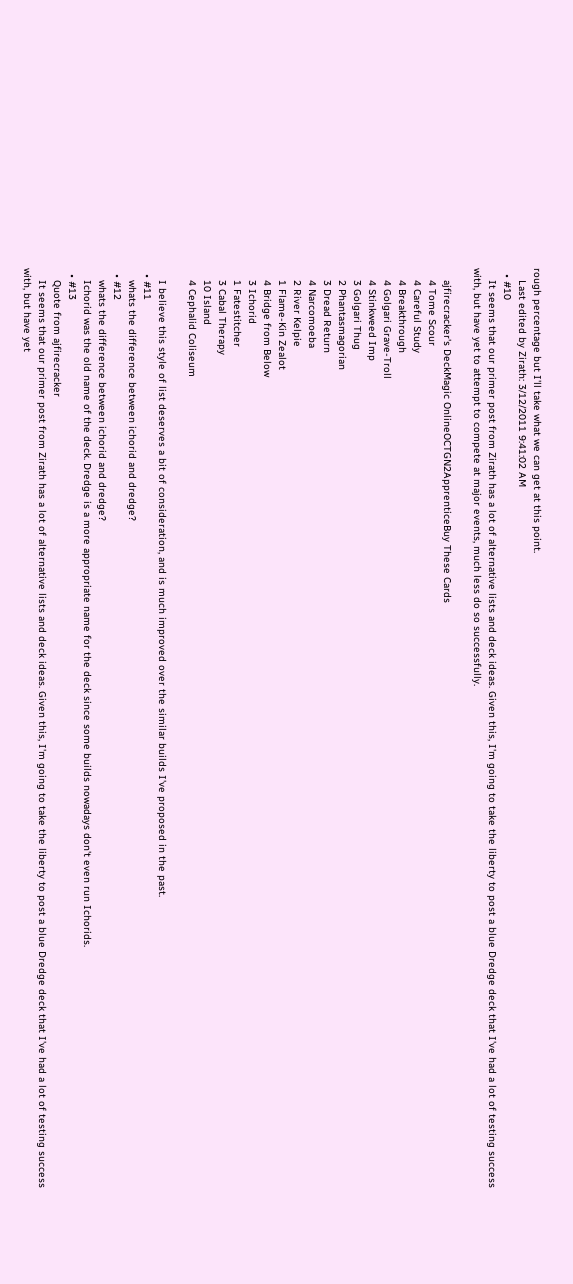rough percentage but I'll take what we can get at this point.
    Last edited by Zirath: 3/12/2011 9:41:02 AM
  • #10
    It seems that our primer post from Zirath has a lot of alternative lists and deck ideas. Given this, I'm going to take the liberty to post a blue Dredge deck that I've had a lot of testing success with, but have yet to attempt to compete at major events, much less do so successfully.

    ajfirecracker's DeckMagic OnlineOCTGN2ApprenticeBuy These Cards
    4 Tome Scour
    4 Careful Study
    4 Breakthrough
    4 Golgari Grave-Troll
    4 Stinkweed Imp
    3 Golgari Thug
    2 Phantasmagorian
    3 Dread Return
    4 Narcomoeba
    2 River Kelpie
    1 Flame-Kin Zealot
    4 Bridge from Below
    3 Ichorid
    1 Fatestitcher
    3 Cabal Therapy
    10 Island
    4 Cephalid Coliseum

    I believe this style of list deserves a bit of consideration, and is much improved over the similar builds I've proposed in the past.
  • #11
    whats the difference between ichorid and dredge?
  • #12
    whats the difference between ichorid and dredge?
    Ichorid was the old name of the deck. Dredge is a more appropriate name for the deck since some builds nowadays don't even run Ichorids.
  • #13
    Quote from ajfirecracker
    It seems that our primer post from Zirath has a lot of alternative lists and deck ideas. Given this, I'm going to take the liberty to post a blue Dredge deck that I've had a lot of testing success with, but have yet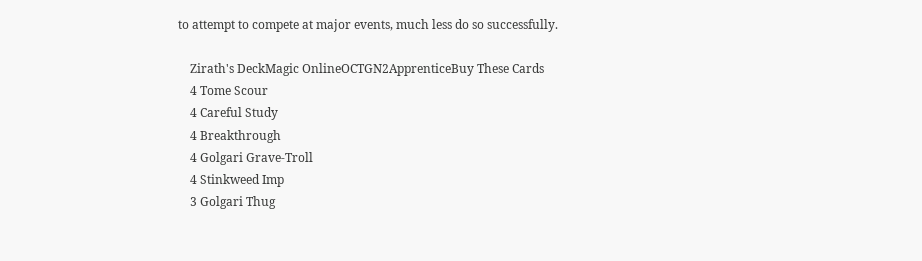to attempt to compete at major events, much less do so successfully.

    Zirath's DeckMagic OnlineOCTGN2ApprenticeBuy These Cards
    4 Tome Scour
    4 Careful Study
    4 Breakthrough
    4 Golgari Grave-Troll
    4 Stinkweed Imp
    3 Golgari Thug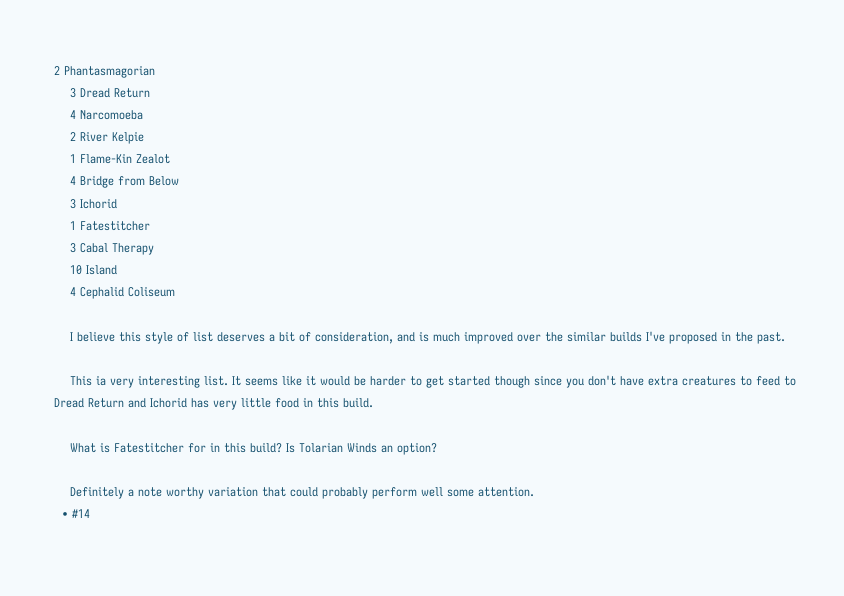2 Phantasmagorian
    3 Dread Return
    4 Narcomoeba
    2 River Kelpie
    1 Flame-Kin Zealot
    4 Bridge from Below
    3 Ichorid
    1 Fatestitcher
    3 Cabal Therapy
    10 Island
    4 Cephalid Coliseum

    I believe this style of list deserves a bit of consideration, and is much improved over the similar builds I've proposed in the past.

    This ia very interesting list. It seems like it would be harder to get started though since you don't have extra creatures to feed to Dread Return and Ichorid has very little food in this build.

    What is Fatestitcher for in this build? Is Tolarian Winds an option?

    Definitely a note worthy variation that could probably perform well some attention.
  • #14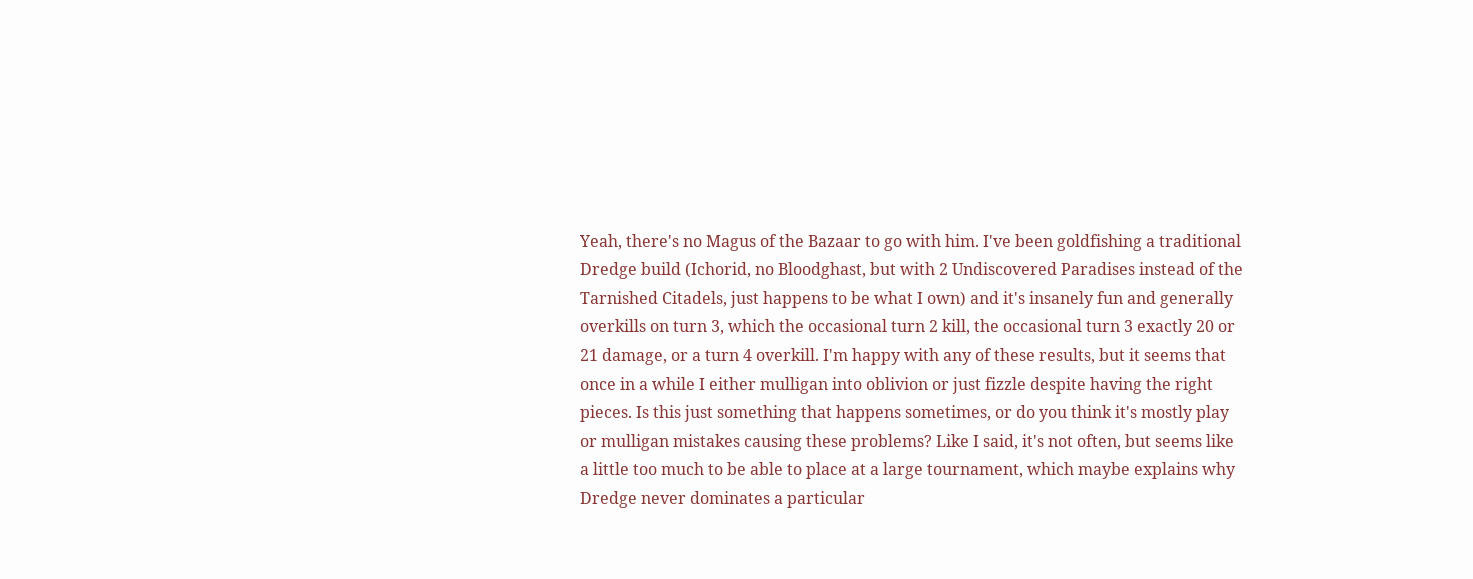Yeah, there's no Magus of the Bazaar to go with him. I've been goldfishing a traditional Dredge build (Ichorid, no Bloodghast, but with 2 Undiscovered Paradises instead of the Tarnished Citadels, just happens to be what I own) and it's insanely fun and generally overkills on turn 3, which the occasional turn 2 kill, the occasional turn 3 exactly 20 or 21 damage, or a turn 4 overkill. I'm happy with any of these results, but it seems that once in a while I either mulligan into oblivion or just fizzle despite having the right pieces. Is this just something that happens sometimes, or do you think it's mostly play or mulligan mistakes causing these problems? Like I said, it's not often, but seems like a little too much to be able to place at a large tournament, which maybe explains why Dredge never dominates a particular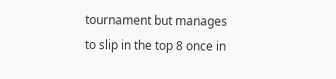tournament but manages to slip in the top 8 once in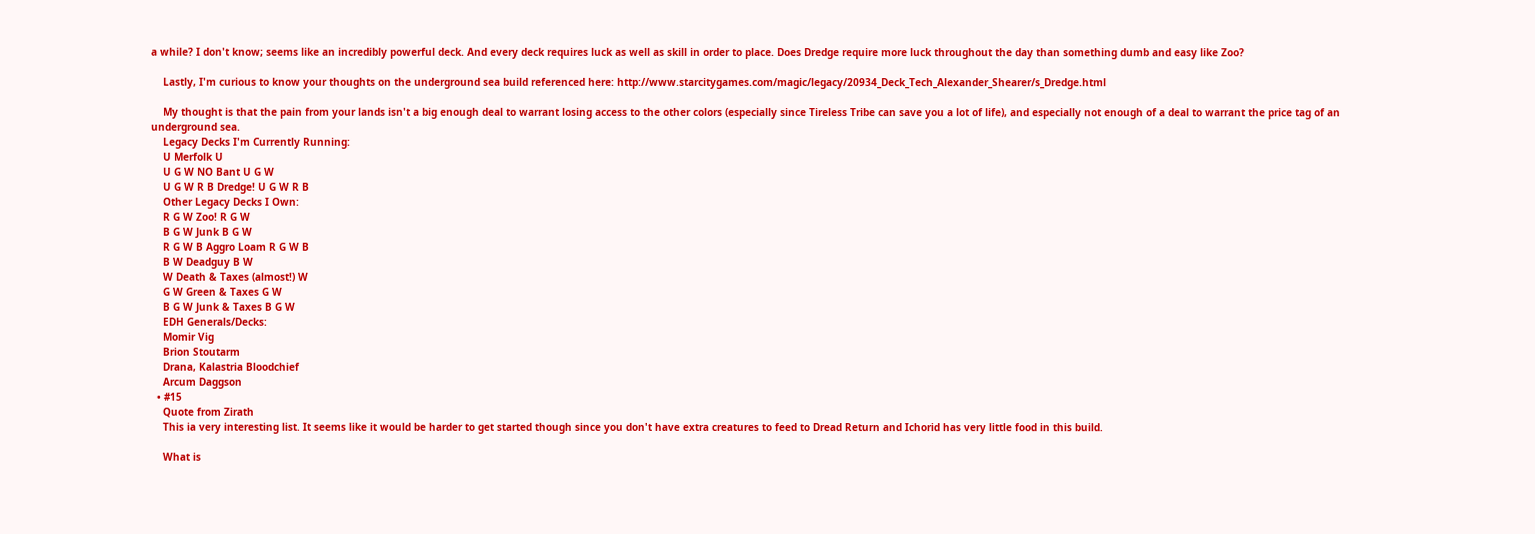a while? I don't know; seems like an incredibly powerful deck. And every deck requires luck as well as skill in order to place. Does Dredge require more luck throughout the day than something dumb and easy like Zoo?

    Lastly, I'm curious to know your thoughts on the underground sea build referenced here: http://www.starcitygames.com/magic/legacy/20934_Deck_Tech_Alexander_Shearer/s_Dredge.html

    My thought is that the pain from your lands isn't a big enough deal to warrant losing access to the other colors (especially since Tireless Tribe can save you a lot of life), and especially not enough of a deal to warrant the price tag of an underground sea.
    Legacy Decks I'm Currently Running:
    U Merfolk U
    U G W NO Bant U G W
    U G W R B Dredge! U G W R B
    Other Legacy Decks I Own:
    R G W Zoo! R G W
    B G W Junk B G W
    R G W B Aggro Loam R G W B
    B W Deadguy B W
    W Death & Taxes (almost!) W
    G W Green & Taxes G W
    B G W Junk & Taxes B G W
    EDH Generals/Decks:
    Momir Vig
    Brion Stoutarm
    Drana, Kalastria Bloodchief
    Arcum Daggson
  • #15
    Quote from Zirath
    This ia very interesting list. It seems like it would be harder to get started though since you don't have extra creatures to feed to Dread Return and Ichorid has very little food in this build.

    What is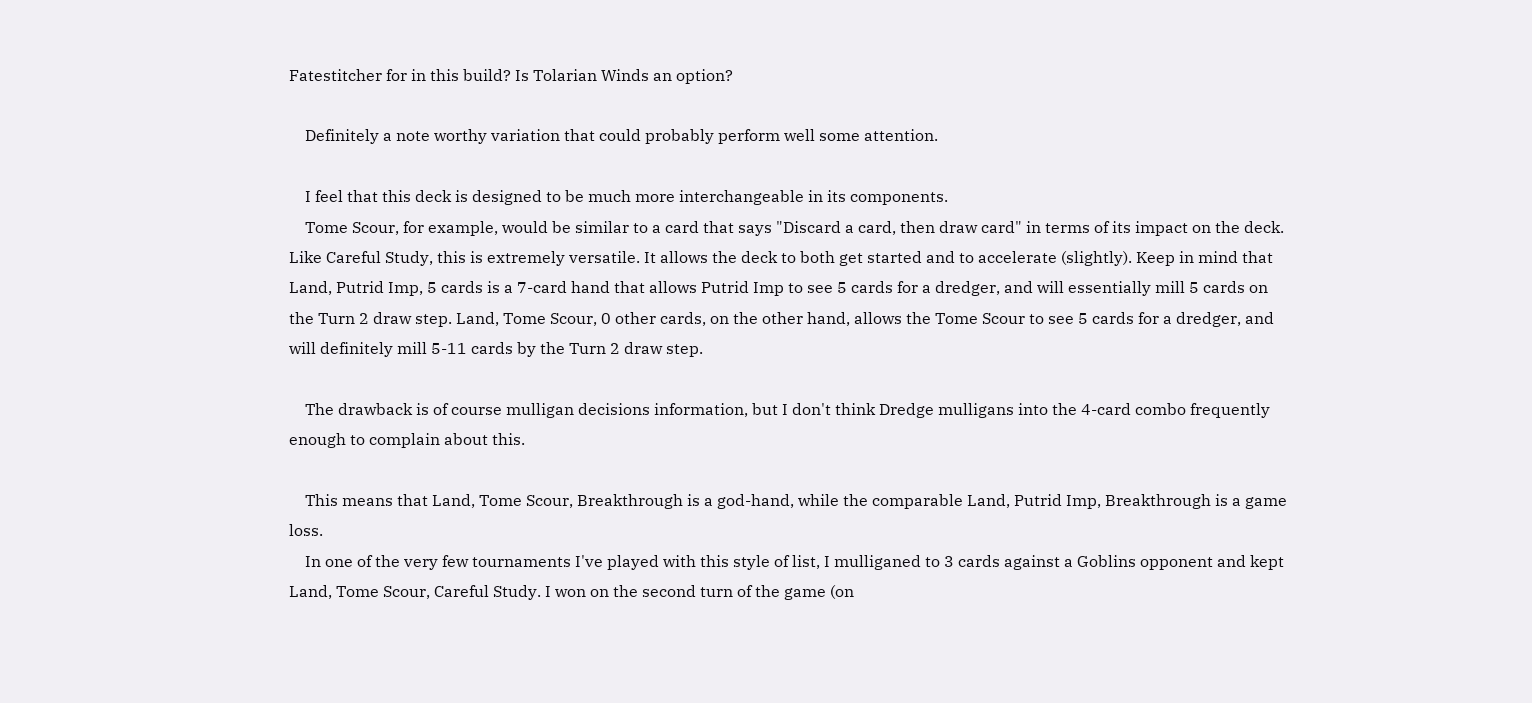Fatestitcher for in this build? Is Tolarian Winds an option?

    Definitely a note worthy variation that could probably perform well some attention.

    I feel that this deck is designed to be much more interchangeable in its components.
    Tome Scour, for example, would be similar to a card that says "Discard a card, then draw card" in terms of its impact on the deck. Like Careful Study, this is extremely versatile. It allows the deck to both get started and to accelerate (slightly). Keep in mind that Land, Putrid Imp, 5 cards is a 7-card hand that allows Putrid Imp to see 5 cards for a dredger, and will essentially mill 5 cards on the Turn 2 draw step. Land, Tome Scour, 0 other cards, on the other hand, allows the Tome Scour to see 5 cards for a dredger, and will definitely mill 5-11 cards by the Turn 2 draw step.

    The drawback is of course mulligan decisions information, but I don't think Dredge mulligans into the 4-card combo frequently enough to complain about this.

    This means that Land, Tome Scour, Breakthrough is a god-hand, while the comparable Land, Putrid Imp, Breakthrough is a game loss.
    In one of the very few tournaments I've played with this style of list, I mulliganed to 3 cards against a Goblins opponent and kept Land, Tome Scour, Careful Study. I won on the second turn of the game (on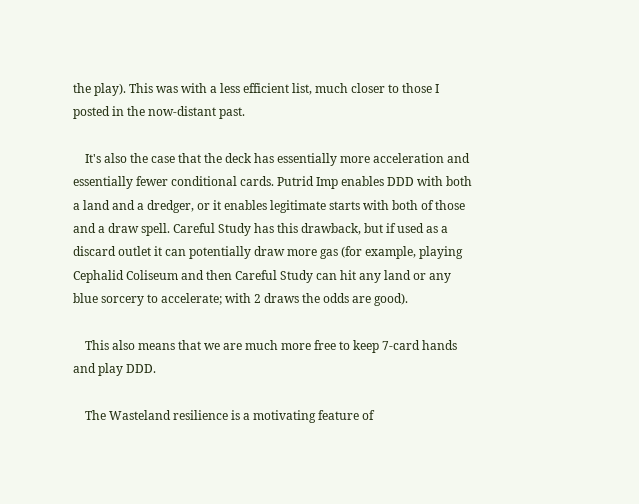the play). This was with a less efficient list, much closer to those I posted in the now-distant past.

    It's also the case that the deck has essentially more acceleration and essentially fewer conditional cards. Putrid Imp enables DDD with both a land and a dredger, or it enables legitimate starts with both of those and a draw spell. Careful Study has this drawback, but if used as a discard outlet it can potentially draw more gas (for example, playing Cephalid Coliseum and then Careful Study can hit any land or any blue sorcery to accelerate; with 2 draws the odds are good).

    This also means that we are much more free to keep 7-card hands and play DDD.

    The Wasteland resilience is a motivating feature of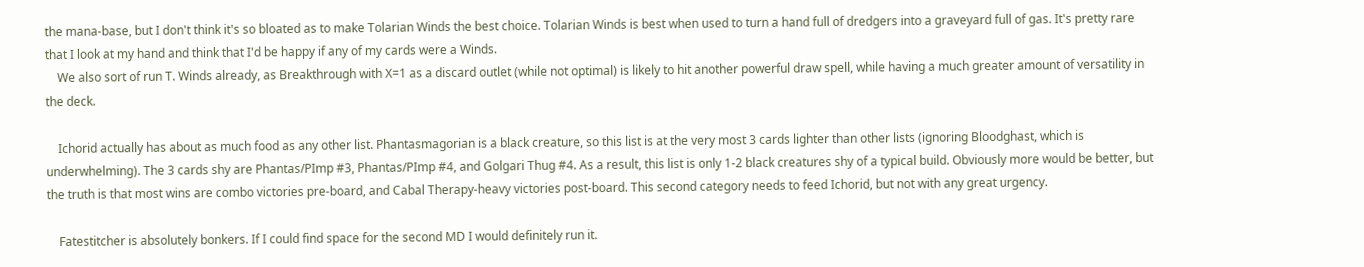the mana-base, but I don't think it's so bloated as to make Tolarian Winds the best choice. Tolarian Winds is best when used to turn a hand full of dredgers into a graveyard full of gas. It's pretty rare that I look at my hand and think that I'd be happy if any of my cards were a Winds.
    We also sort of run T. Winds already, as Breakthrough with X=1 as a discard outlet (while not optimal) is likely to hit another powerful draw spell, while having a much greater amount of versatility in the deck.

    Ichorid actually has about as much food as any other list. Phantasmagorian is a black creature, so this list is at the very most 3 cards lighter than other lists (ignoring Bloodghast, which is underwhelming). The 3 cards shy are Phantas/PImp #3, Phantas/PImp #4, and Golgari Thug #4. As a result, this list is only 1-2 black creatures shy of a typical build. Obviously more would be better, but the truth is that most wins are combo victories pre-board, and Cabal Therapy-heavy victories post-board. This second category needs to feed Ichorid, but not with any great urgency.

    Fatestitcher is absolutely bonkers. If I could find space for the second MD I would definitely run it.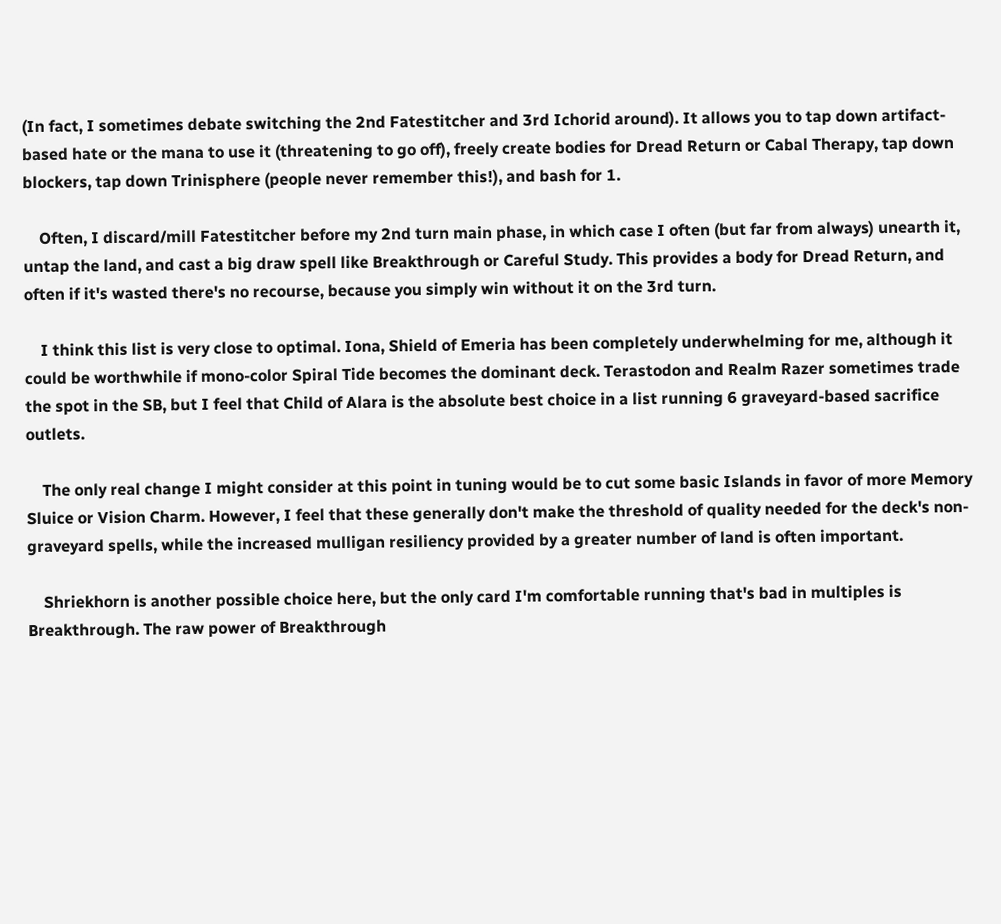(In fact, I sometimes debate switching the 2nd Fatestitcher and 3rd Ichorid around). It allows you to tap down artifact-based hate or the mana to use it (threatening to go off), freely create bodies for Dread Return or Cabal Therapy, tap down blockers, tap down Trinisphere (people never remember this!), and bash for 1.

    Often, I discard/mill Fatestitcher before my 2nd turn main phase, in which case I often (but far from always) unearth it, untap the land, and cast a big draw spell like Breakthrough or Careful Study. This provides a body for Dread Return, and often if it's wasted there's no recourse, because you simply win without it on the 3rd turn.

    I think this list is very close to optimal. Iona, Shield of Emeria has been completely underwhelming for me, although it could be worthwhile if mono-color Spiral Tide becomes the dominant deck. Terastodon and Realm Razer sometimes trade the spot in the SB, but I feel that Child of Alara is the absolute best choice in a list running 6 graveyard-based sacrifice outlets.

    The only real change I might consider at this point in tuning would be to cut some basic Islands in favor of more Memory Sluice or Vision Charm. However, I feel that these generally don't make the threshold of quality needed for the deck's non-graveyard spells, while the increased mulligan resiliency provided by a greater number of land is often important.

    Shriekhorn is another possible choice here, but the only card I'm comfortable running that's bad in multiples is Breakthrough. The raw power of Breakthrough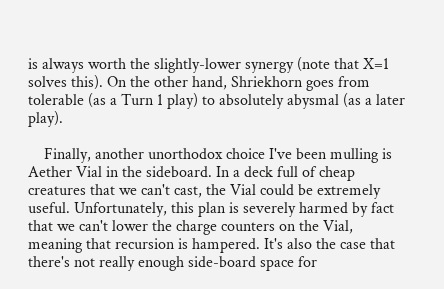is always worth the slightly-lower synergy (note that X=1 solves this). On the other hand, Shriekhorn goes from tolerable (as a Turn 1 play) to absolutely abysmal (as a later play).

    Finally, another unorthodox choice I've been mulling is Aether Vial in the sideboard. In a deck full of cheap creatures that we can't cast, the Vial could be extremely useful. Unfortunately, this plan is severely harmed by fact that we can't lower the charge counters on the Vial, meaning that recursion is hampered. It's also the case that there's not really enough side-board space for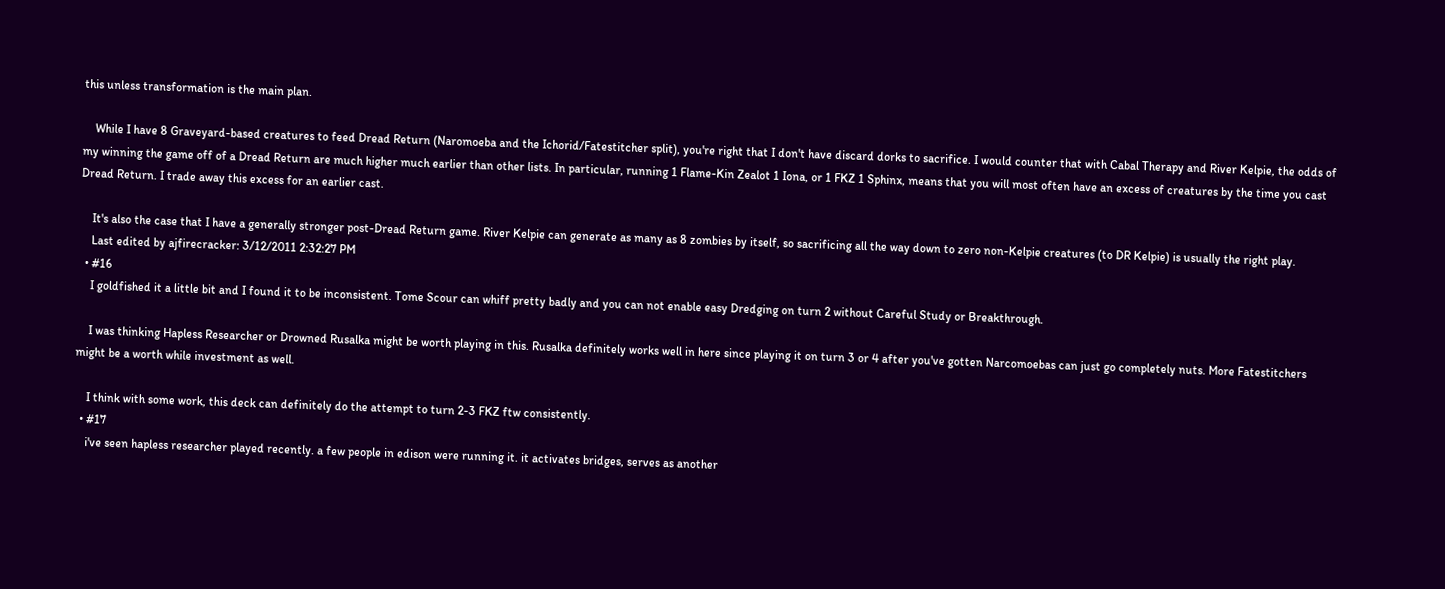this unless transformation is the main plan.

    While I have 8 Graveyard-based creatures to feed Dread Return (Naromoeba and the Ichorid/Fatestitcher split), you're right that I don't have discard dorks to sacrifice. I would counter that with Cabal Therapy and River Kelpie, the odds of my winning the game off of a Dread Return are much higher much earlier than other lists. In particular, running 1 Flame-Kin Zealot 1 Iona, or 1 FKZ 1 Sphinx, means that you will most often have an excess of creatures by the time you cast Dread Return. I trade away this excess for an earlier cast.

    It's also the case that I have a generally stronger post-Dread Return game. River Kelpie can generate as many as 8 zombies by itself, so sacrificing all the way down to zero non-Kelpie creatures (to DR Kelpie) is usually the right play.
    Last edited by ajfirecracker: 3/12/2011 2:32:27 PM
  • #16
    I goldfished it a little bit and I found it to be inconsistent. Tome Scour can whiff pretty badly and you can not enable easy Dredging on turn 2 without Careful Study or Breakthrough.

    I was thinking Hapless Researcher or Drowned Rusalka might be worth playing in this. Rusalka definitely works well in here since playing it on turn 3 or 4 after you've gotten Narcomoebas can just go completely nuts. More Fatestitchers might be a worth while investment as well.

    I think with some work, this deck can definitely do the attempt to turn 2-3 FKZ ftw consistently.
  • #17
    i've seen hapless researcher played recently. a few people in edison were running it. it activates bridges, serves as another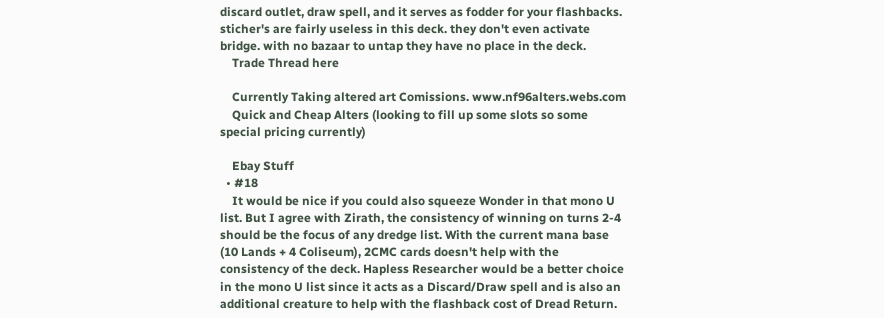discard outlet, draw spell, and it serves as fodder for your flashbacks. sticher's are fairly useless in this deck. they don't even activate bridge. with no bazaar to untap they have no place in the deck.
    Trade Thread here

    Currently Taking altered art Comissions. www.nf96alters.webs.com
    Quick and Cheap Alters (looking to fill up some slots so some special pricing currently)

    Ebay Stuff
  • #18
    It would be nice if you could also squeeze Wonder in that mono U list. But I agree with Zirath, the consistency of winning on turns 2-4 should be the focus of any dredge list. With the current mana base (10 Lands + 4 Coliseum), 2CMC cards doesn't help with the consistency of the deck. Hapless Researcher would be a better choice in the mono U list since it acts as a Discard/Draw spell and is also an additional creature to help with the flashback cost of Dread Return.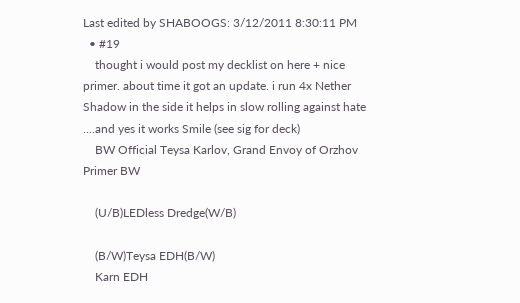Last edited by SHABOOGS: 3/12/2011 8:30:11 PM
  • #19
    thought i would post my decklist on here + nice primer. about time it got an update. i run 4x Nether Shadow in the side it helps in slow rolling against hate ....and yes it works Smile (see sig for deck)
    BW Official Teysa Karlov, Grand Envoy of Orzhov Primer BW

    (U/B)LEDless Dredge(W/B)

    (B/W)Teysa EDH(B/W)
    Karn EDH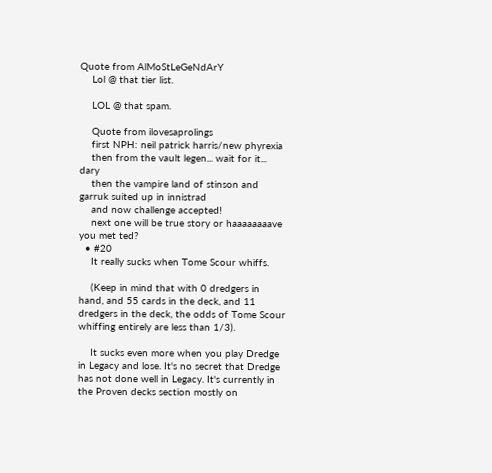Quote from AlMoStLeGeNdArY
    Lol @ that tier list.

    LOL @ that spam.

    Quote from ilovesaprolings
    first NPH: neil patrick harris/new phyrexia
    then from the vault legen... wait for it... dary
    then the vampire land of stinson and garruk suited up in innistrad
    and now challenge accepted!
    next one will be true story or haaaaaaaave you met ted?
  • #20
    It really sucks when Tome Scour whiffs.

    (Keep in mind that with 0 dredgers in hand, and 55 cards in the deck, and 11 dredgers in the deck, the odds of Tome Scour whiffing entirely are less than 1/3).

    It sucks even more when you play Dredge in Legacy and lose. It's no secret that Dredge has not done well in Legacy. It's currently in the Proven decks section mostly on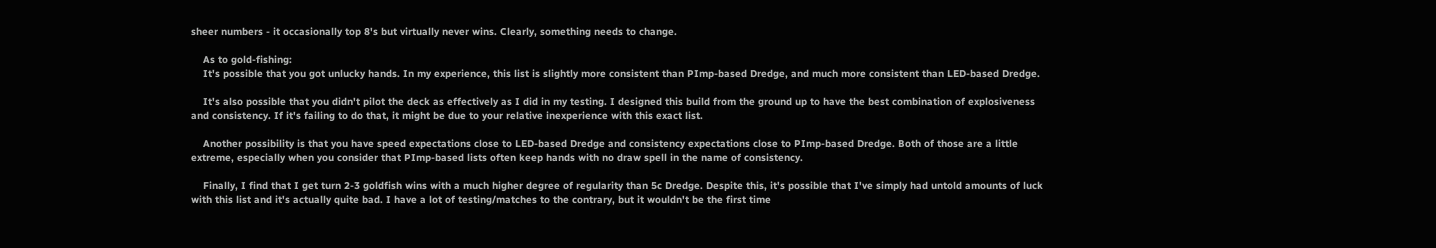sheer numbers - it occasionally top 8's but virtually never wins. Clearly, something needs to change.

    As to gold-fishing:
    It's possible that you got unlucky hands. In my experience, this list is slightly more consistent than PImp-based Dredge, and much more consistent than LED-based Dredge.

    It's also possible that you didn't pilot the deck as effectively as I did in my testing. I designed this build from the ground up to have the best combination of explosiveness and consistency. If it's failing to do that, it might be due to your relative inexperience with this exact list.

    Another possibility is that you have speed expectations close to LED-based Dredge and consistency expectations close to PImp-based Dredge. Both of those are a little extreme, especially when you consider that PImp-based lists often keep hands with no draw spell in the name of consistency.

    Finally, I find that I get turn 2-3 goldfish wins with a much higher degree of regularity than 5c Dredge. Despite this, it's possible that I've simply had untold amounts of luck with this list and it's actually quite bad. I have a lot of testing/matches to the contrary, but it wouldn't be the first time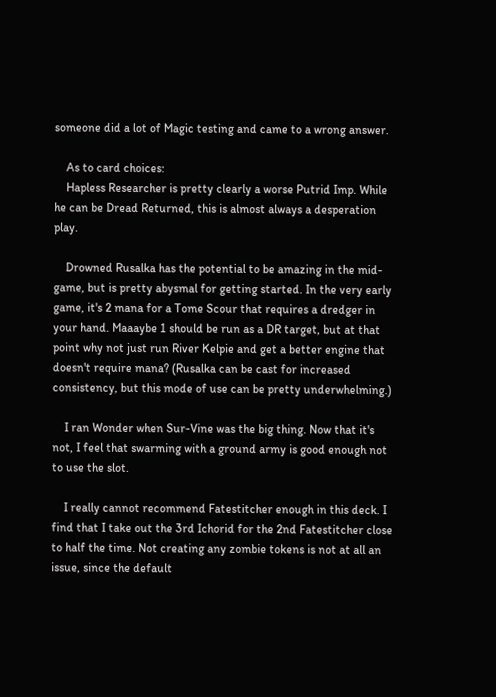someone did a lot of Magic testing and came to a wrong answer.

    As to card choices:
    Hapless Researcher is pretty clearly a worse Putrid Imp. While he can be Dread Returned, this is almost always a desperation play.

    Drowned Rusalka has the potential to be amazing in the mid-game, but is pretty abysmal for getting started. In the very early game, it's 2 mana for a Tome Scour that requires a dredger in your hand. Maaaybe 1 should be run as a DR target, but at that point why not just run River Kelpie and get a better engine that doesn't require mana? (Rusalka can be cast for increased consistency, but this mode of use can be pretty underwhelming.)

    I ran Wonder when Sur-Vine was the big thing. Now that it's not, I feel that swarming with a ground army is good enough not to use the slot.

    I really cannot recommend Fatestitcher enough in this deck. I find that I take out the 3rd Ichorid for the 2nd Fatestitcher close to half the time. Not creating any zombie tokens is not at all an issue, since the default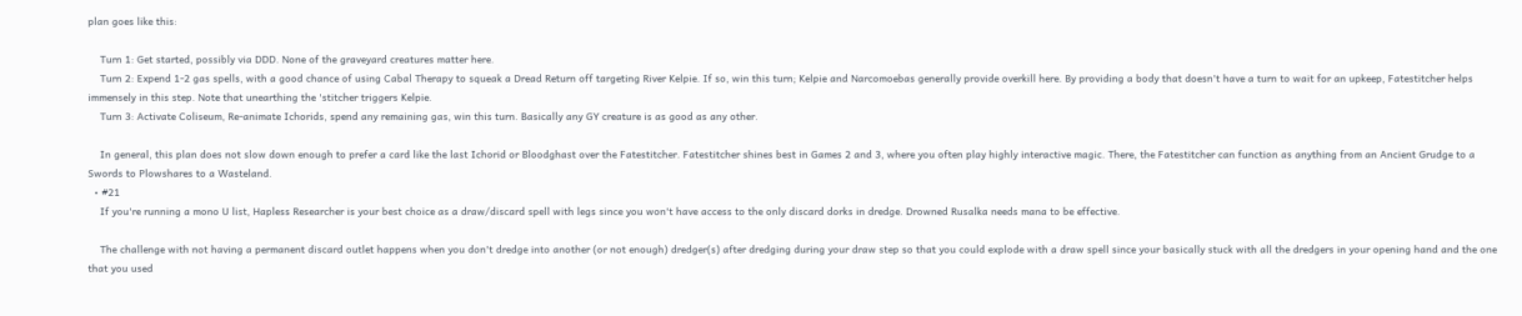plan goes like this:

    Turn 1: Get started, possibly via DDD. None of the graveyard creatures matter here.
    Turn 2: Expend 1-2 gas spells, with a good chance of using Cabal Therapy to squeak a Dread Return off targeting River Kelpie. If so, win this turn; Kelpie and Narcomoebas generally provide overkill here. By providing a body that doesn't have a turn to wait for an upkeep, Fatestitcher helps immensely in this step. Note that unearthing the 'stitcher triggers Kelpie.
    Turn 3: Activate Coliseum, Re-animate Ichorids, spend any remaining gas, win this turn. Basically any GY creature is as good as any other.

    In general, this plan does not slow down enough to prefer a card like the last Ichorid or Bloodghast over the Fatestitcher. Fatestitcher shines best in Games 2 and 3, where you often play highly interactive magic. There, the Fatestitcher can function as anything from an Ancient Grudge to a Swords to Plowshares to a Wasteland.
  • #21
    If you're running a mono U list, Hapless Researcher is your best choice as a draw/discard spell with legs since you won't have access to the only discard dorks in dredge. Drowned Rusalka needs mana to be effective.

    The challenge with not having a permanent discard outlet happens when you don't dredge into another (or not enough) dredger(s) after dredging during your draw step so that you could explode with a draw spell since your basically stuck with all the dredgers in your opening hand and the one that you used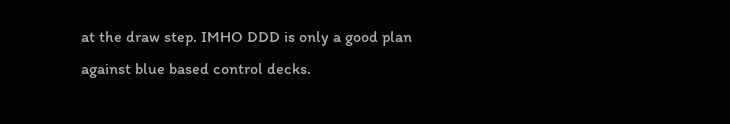at the draw step. IMHO DDD is only a good plan against blue based control decks.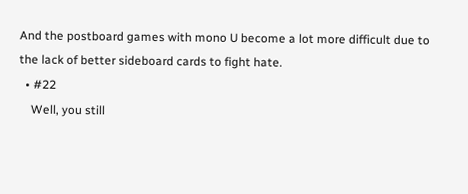And the postboard games with mono U become a lot more difficult due to the lack of better sideboard cards to fight hate.
  • #22
    Well, you still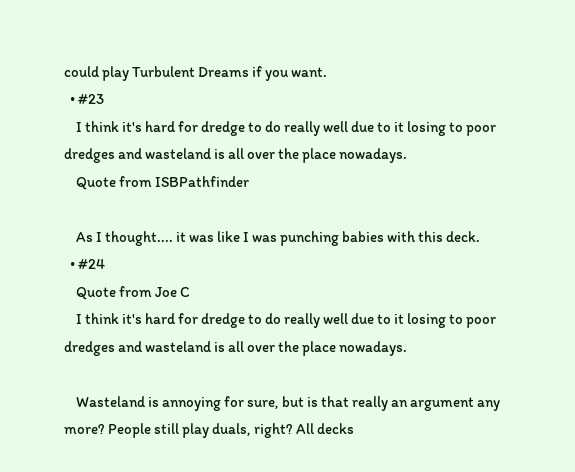could play Turbulent Dreams if you want.
  • #23
    I think it's hard for dredge to do really well due to it losing to poor dredges and wasteland is all over the place nowadays.
    Quote from ISBPathfinder

    As I thought.... it was like I was punching babies with this deck.
  • #24
    Quote from Joe C
    I think it's hard for dredge to do really well due to it losing to poor dredges and wasteland is all over the place nowadays.

    Wasteland is annoying for sure, but is that really an argument any more? People still play duals, right? All decks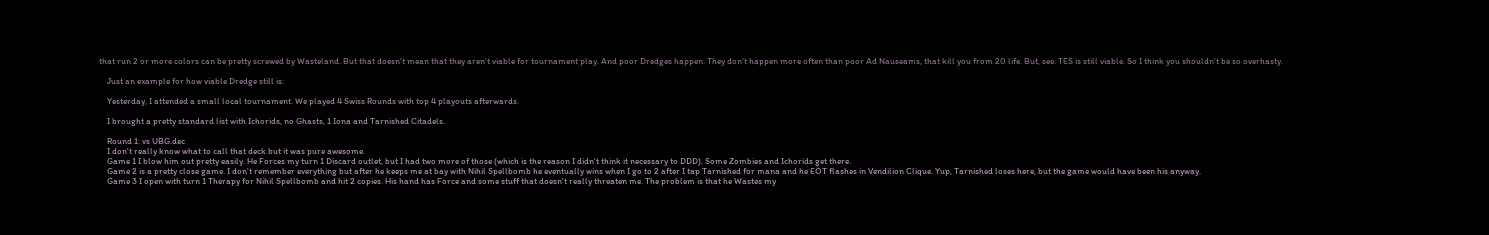that run 2 or more colors can be pretty screwed by Wasteland. But that doesn't mean that they aren't viable for tournament play. And poor Dredges happen. They don't happen more often than poor Ad Nauseams, that kill you from 20 life. But, see. TES is still viable. So I think you shouldn't be so overhasty.

    Just an example for how viable Dredge still is:

    Yesterday, I attended a small local tournament. We played 4 Swiss Rounds with top 4 playouts afterwards.

    I brought a pretty standard list with Ichorids, no Ghasts, 1 Iona and Tarnished Citadels.

    Round 1: vs UBG.dec
    I don't really know what to call that deck but it was pure awesome.
    Game 1 I blow him out pretty easily. He Forces my turn 1 Discard outlet, but I had two more of those (which is the reason I didn't think it necessary to DDD). Some Zombies and Ichorids get there.
    Game 2 is a pretty close game. I don't remember everything but after he keeps me at bay with Nihil Spellbomb he eventually wins when I go to 2 after I tap Tarnished for mana and he EOT flashes in Vendilion Clique. Yup, Tarnished loses here, but the game would have been his anyway.
    Game 3 I open with turn 1 Therapy for Nihil Spellbomb and hit 2 copies. His hand has Force and some stuff that doesn't really threaten me. The problem is that he Wastes my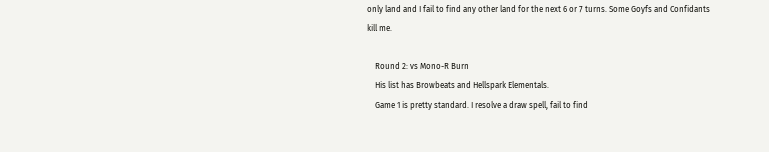only land and I fail to find any other land for the next 6 or 7 turns. Some Goyfs and Confidants kill me.

    Round 2: vs Mono-R Burn
    His list has Browbeats and Hellspark Elementals.
    Game 1 is pretty standard. I resolve a draw spell, fail to find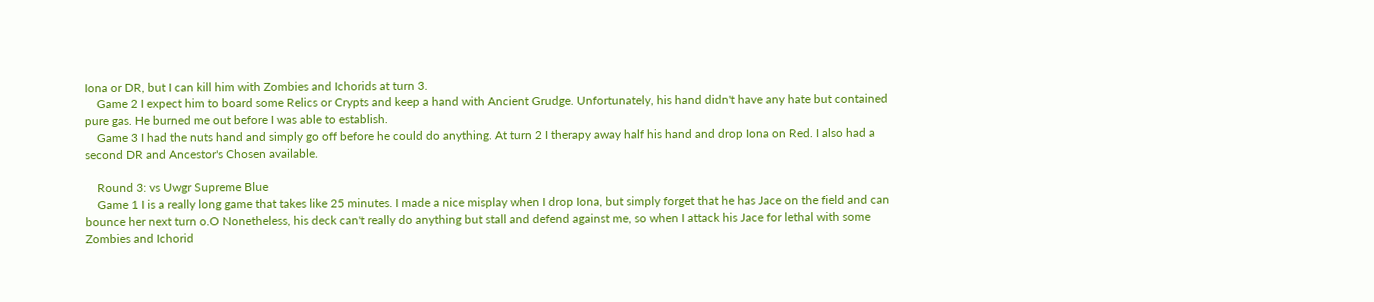Iona or DR, but I can kill him with Zombies and Ichorids at turn 3.
    Game 2 I expect him to board some Relics or Crypts and keep a hand with Ancient Grudge. Unfortunately, his hand didn't have any hate but contained pure gas. He burned me out before I was able to establish.
    Game 3 I had the nuts hand and simply go off before he could do anything. At turn 2 I therapy away half his hand and drop Iona on Red. I also had a second DR and Ancestor's Chosen available.

    Round 3: vs Uwgr Supreme Blue
    Game 1 I is a really long game that takes like 25 minutes. I made a nice misplay when I drop Iona, but simply forget that he has Jace on the field and can bounce her next turn o.O Nonetheless, his deck can't really do anything but stall and defend against me, so when I attack his Jace for lethal with some Zombies and Ichorid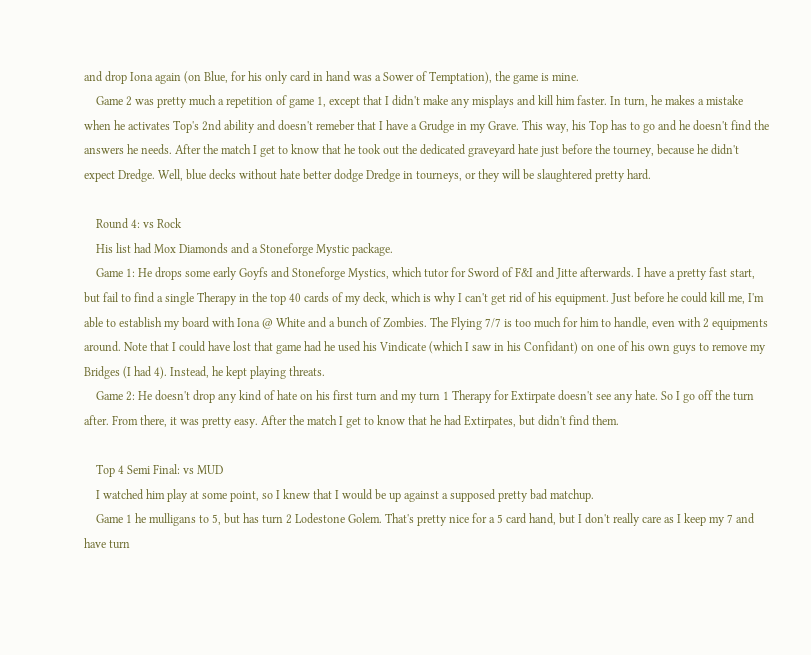and drop Iona again (on Blue, for his only card in hand was a Sower of Temptation), the game is mine.
    Game 2 was pretty much a repetition of game 1, except that I didn't make any misplays and kill him faster. In turn, he makes a mistake when he activates Top's 2nd ability and doesn't remeber that I have a Grudge in my Grave. This way, his Top has to go and he doesn't find the answers he needs. After the match I get to know that he took out the dedicated graveyard hate just before the tourney, because he didn't expect Dredge. Well, blue decks without hate better dodge Dredge in tourneys, or they will be slaughtered pretty hard.

    Round 4: vs Rock
    His list had Mox Diamonds and a Stoneforge Mystic package.
    Game 1: He drops some early Goyfs and Stoneforge Mystics, which tutor for Sword of F&I and Jitte afterwards. I have a pretty fast start, but fail to find a single Therapy in the top 40 cards of my deck, which is why I can't get rid of his equipment. Just before he could kill me, I'm able to establish my board with Iona @ White and a bunch of Zombies. The Flying 7/7 is too much for him to handle, even with 2 equipments around. Note that I could have lost that game had he used his Vindicate (which I saw in his Confidant) on one of his own guys to remove my Bridges (I had 4). Instead, he kept playing threats.
    Game 2: He doesn't drop any kind of hate on his first turn and my turn 1 Therapy for Extirpate doesn't see any hate. So I go off the turn after. From there, it was pretty easy. After the match I get to know that he had Extirpates, but didn't find them.

    Top 4 Semi Final: vs MUD
    I watched him play at some point, so I knew that I would be up against a supposed pretty bad matchup.
    Game 1 he mulligans to 5, but has turn 2 Lodestone Golem. That's pretty nice for a 5 card hand, but I don't really care as I keep my 7 and have turn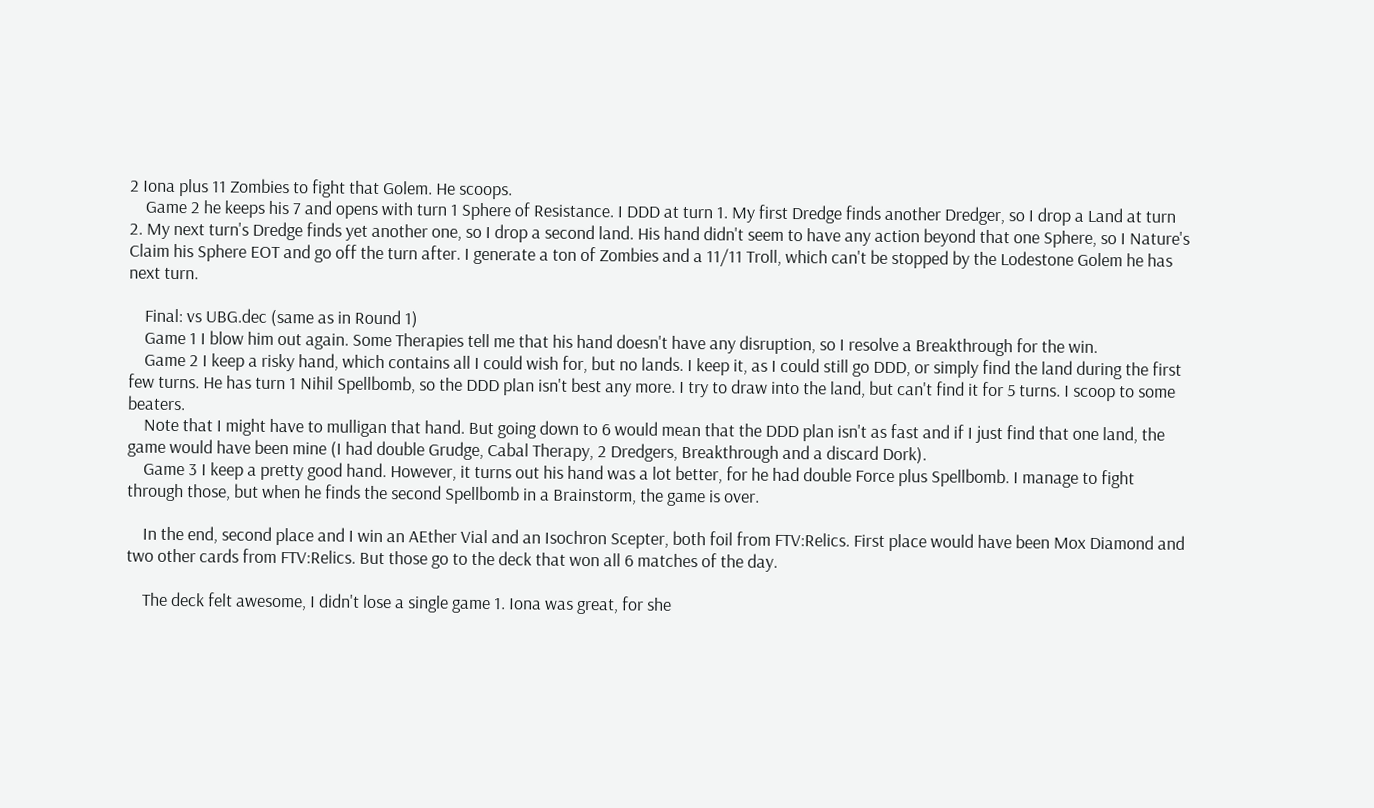2 Iona plus 11 Zombies to fight that Golem. He scoops.
    Game 2 he keeps his 7 and opens with turn 1 Sphere of Resistance. I DDD at turn 1. My first Dredge finds another Dredger, so I drop a Land at turn 2. My next turn's Dredge finds yet another one, so I drop a second land. His hand didn't seem to have any action beyond that one Sphere, so I Nature's Claim his Sphere EOT and go off the turn after. I generate a ton of Zombies and a 11/11 Troll, which can't be stopped by the Lodestone Golem he has next turn.

    Final: vs UBG.dec (same as in Round 1)
    Game 1 I blow him out again. Some Therapies tell me that his hand doesn't have any disruption, so I resolve a Breakthrough for the win.
    Game 2 I keep a risky hand, which contains all I could wish for, but no lands. I keep it, as I could still go DDD, or simply find the land during the first few turns. He has turn 1 Nihil Spellbomb, so the DDD plan isn't best any more. I try to draw into the land, but can't find it for 5 turns. I scoop to some beaters.
    Note that I might have to mulligan that hand. But going down to 6 would mean that the DDD plan isn't as fast and if I just find that one land, the game would have been mine (I had double Grudge, Cabal Therapy, 2 Dredgers, Breakthrough and a discard Dork).
    Game 3 I keep a pretty good hand. However, it turns out his hand was a lot better, for he had double Force plus Spellbomb. I manage to fight through those, but when he finds the second Spellbomb in a Brainstorm, the game is over.

    In the end, second place and I win an AEther Vial and an Isochron Scepter, both foil from FTV:Relics. First place would have been Mox Diamond and two other cards from FTV:Relics. But those go to the deck that won all 6 matches of the day.

    The deck felt awesome, I didn't lose a single game 1. Iona was great, for she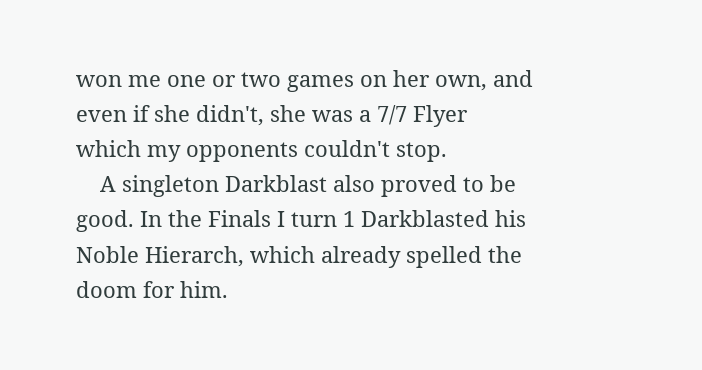won me one or two games on her own, and even if she didn't, she was a 7/7 Flyer which my opponents couldn't stop.
    A singleton Darkblast also proved to be good. In the Finals I turn 1 Darkblasted his Noble Hierarch, which already spelled the doom for him.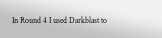In Round 4 I used Darkblast to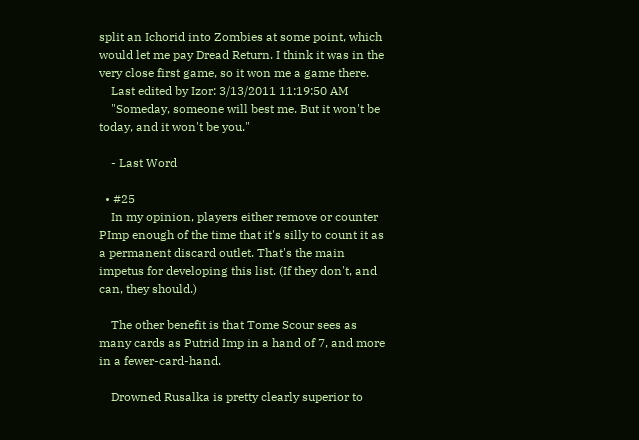split an Ichorid into Zombies at some point, which would let me pay Dread Return. I think it was in the very close first game, so it won me a game there.
    Last edited by Izor: 3/13/2011 11:19:50 AM
    "Someday, someone will best me. But it won't be today, and it won't be you."

    - Last Word

  • #25
    In my opinion, players either remove or counter PImp enough of the time that it's silly to count it as a permanent discard outlet. That's the main impetus for developing this list. (If they don't, and can, they should.)

    The other benefit is that Tome Scour sees as many cards as Putrid Imp in a hand of 7, and more in a fewer-card-hand.

    Drowned Rusalka is pretty clearly superior to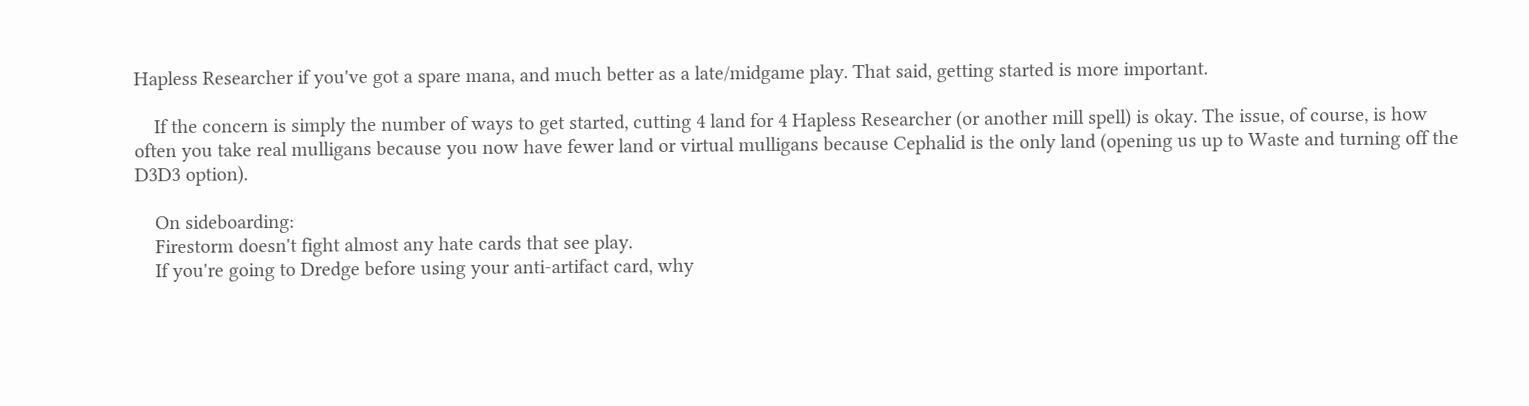Hapless Researcher if you've got a spare mana, and much better as a late/midgame play. That said, getting started is more important.

    If the concern is simply the number of ways to get started, cutting 4 land for 4 Hapless Researcher (or another mill spell) is okay. The issue, of course, is how often you take real mulligans because you now have fewer land or virtual mulligans because Cephalid is the only land (opening us up to Waste and turning off the D3D3 option).

    On sideboarding:
    Firestorm doesn't fight almost any hate cards that see play.
    If you're going to Dredge before using your anti-artifact card, why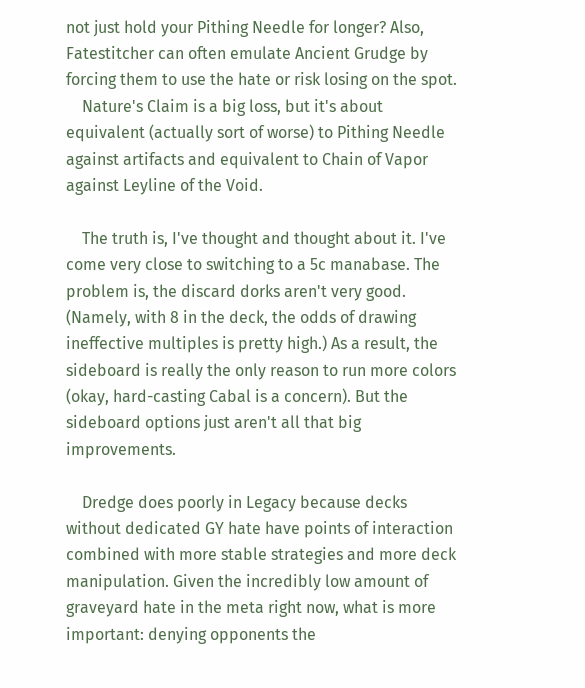not just hold your Pithing Needle for longer? Also, Fatestitcher can often emulate Ancient Grudge by forcing them to use the hate or risk losing on the spot.
    Nature's Claim is a big loss, but it's about equivalent (actually sort of worse) to Pithing Needle against artifacts and equivalent to Chain of Vapor against Leyline of the Void.

    The truth is, I've thought and thought about it. I've come very close to switching to a 5c manabase. The problem is, the discard dorks aren't very good. (Namely, with 8 in the deck, the odds of drawing ineffective multiples is pretty high.) As a result, the sideboard is really the only reason to run more colors (okay, hard-casting Cabal is a concern). But the sideboard options just aren't all that big improvements.

    Dredge does poorly in Legacy because decks without dedicated GY hate have points of interaction combined with more stable strategies and more deck manipulation. Given the incredibly low amount of graveyard hate in the meta right now, what is more important: denying opponents the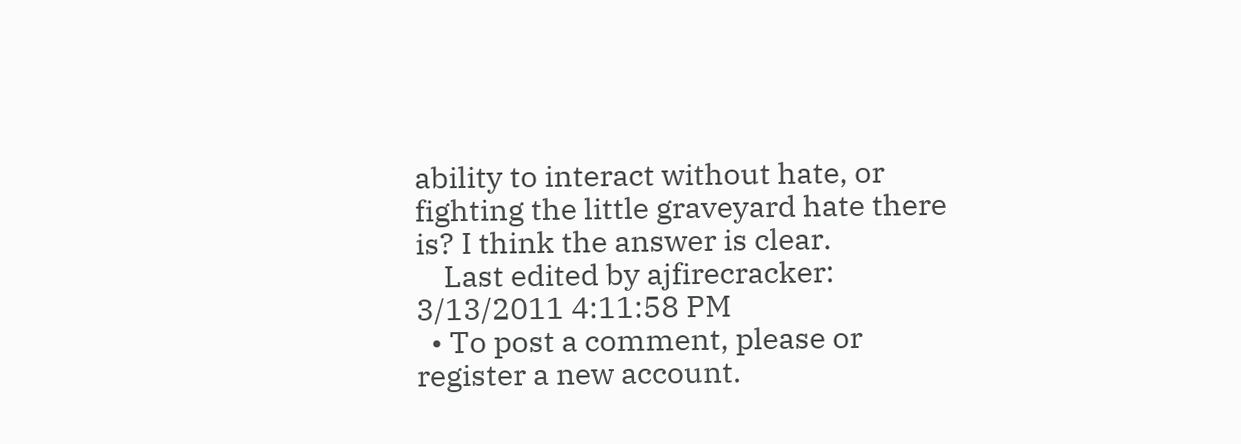ability to interact without hate, or fighting the little graveyard hate there is? I think the answer is clear.
    Last edited by ajfirecracker: 3/13/2011 4:11:58 PM
  • To post a comment, please or register a new account.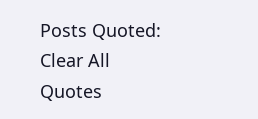Posts Quoted:
Clear All Quotes